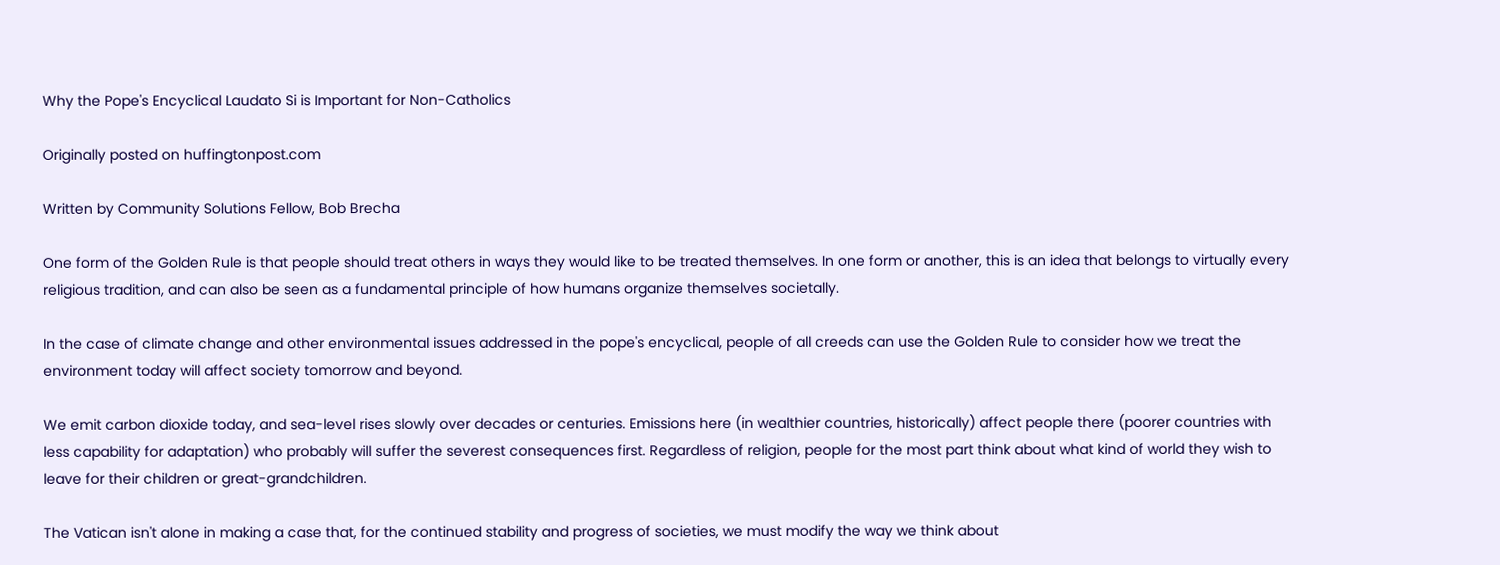Why the Pope's Encyclical Laudato Si is Important for Non-Catholics

Originally posted on huffingtonpost.com

Written by Community Solutions Fellow, Bob Brecha

One form of the Golden Rule is that people should treat others in ways they would like to be treated themselves. In one form or another, this is an idea that belongs to virtually every religious tradition, and can also be seen as a fundamental principle of how humans organize themselves societally.

In the case of climate change and other environmental issues addressed in the pope's encyclical, people of all creeds can use the Golden Rule to consider how we treat the environment today will affect society tomorrow and beyond.

We emit carbon dioxide today, and sea-level rises slowly over decades or centuries. Emissions here (in wealthier countries, historically) affect people there (poorer countries with less capability for adaptation) who probably will suffer the severest consequences first. Regardless of religion, people for the most part think about what kind of world they wish to leave for their children or great-grandchildren.

The Vatican isn't alone in making a case that, for the continued stability and progress of societies, we must modify the way we think about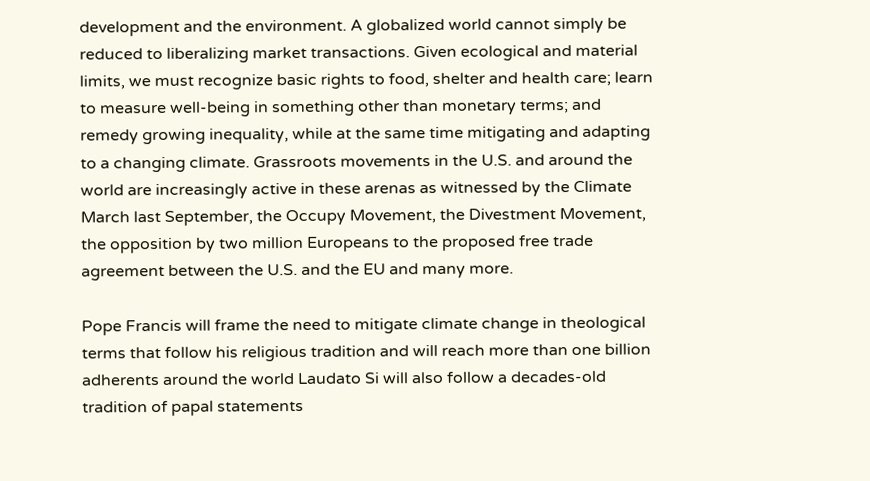development and the environment. A globalized world cannot simply be reduced to liberalizing market transactions. Given ecological and material limits, we must recognize basic rights to food, shelter and health care; learn to measure well-being in something other than monetary terms; and remedy growing inequality, while at the same time mitigating and adapting to a changing climate. Grassroots movements in the U.S. and around the world are increasingly active in these arenas as witnessed by the Climate March last September, the Occupy Movement, the Divestment Movement, the opposition by two million Europeans to the proposed free trade agreement between the U.S. and the EU and many more.

Pope Francis will frame the need to mitigate climate change in theological terms that follow his religious tradition and will reach more than one billion adherents around the world Laudato Si will also follow a decades-old tradition of papal statements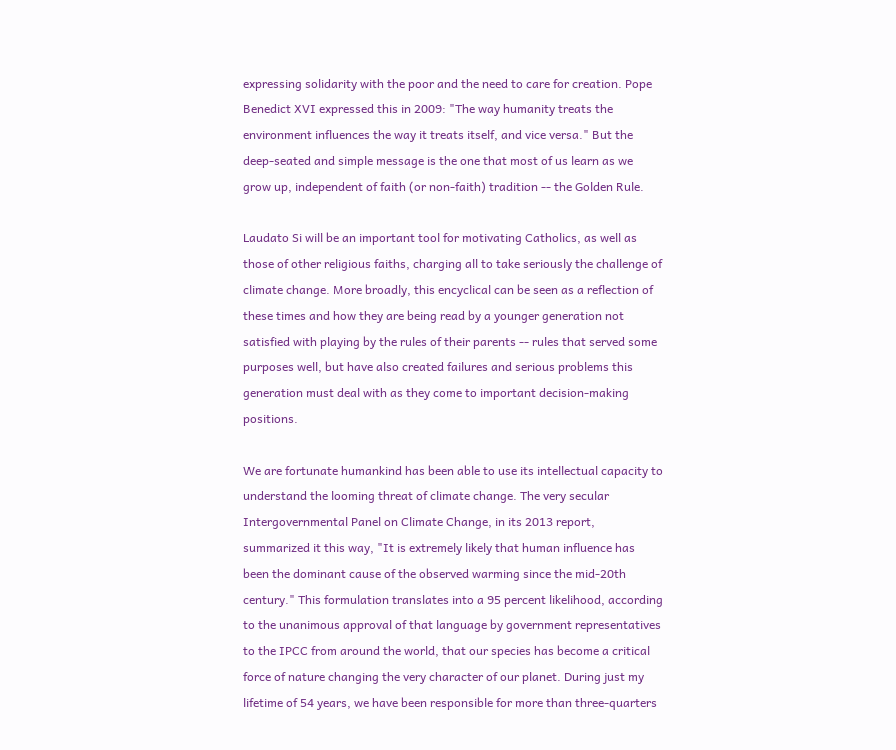expressing solidarity with the poor and the need to care for creation. Pope Benedict XVI expressed this in 2009: "The way humanity treats the environment influences the way it treats itself, and vice versa." But the deep-seated and simple message is the one that most of us learn as we grow up, independent of faith (or non-faith) tradition -- the Golden Rule.

Laudato Si will be an important tool for motivating Catholics, as well as those of other religious faiths, charging all to take seriously the challenge of climate change. More broadly, this encyclical can be seen as a reflection of these times and how they are being read by a younger generation not satisfied with playing by the rules of their parents -- rules that served some purposes well, but have also created failures and serious problems this generation must deal with as they come to important decision-making positions.

We are fortunate humankind has been able to use its intellectual capacity to understand the looming threat of climate change. The very secular Intergovernmental Panel on Climate Change, in its 2013 report, summarized it this way, "It is extremely likely that human influence has been the dominant cause of the observed warming since the mid-20th century." This formulation translates into a 95 percent likelihood, according to the unanimous approval of that language by government representatives to the IPCC from around the world, that our species has become a critical force of nature changing the very character of our planet. During just my lifetime of 54 years, we have been responsible for more than three-quarters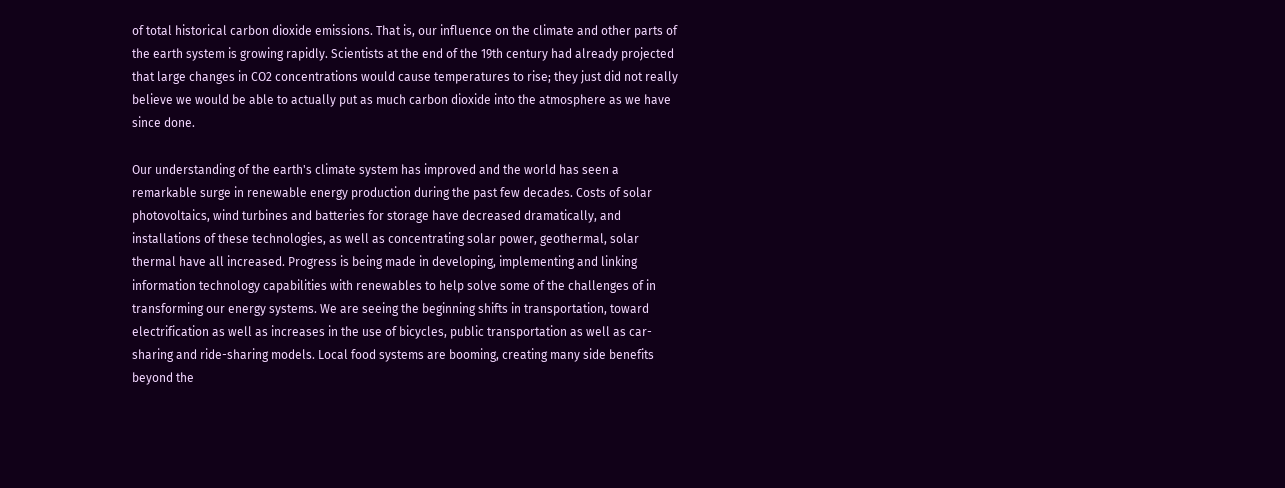of total historical carbon dioxide emissions. That is, our influence on the climate and other parts of the earth system is growing rapidly. Scientists at the end of the 19th century had already projected that large changes in CO2 concentrations would cause temperatures to rise; they just did not really believe we would be able to actually put as much carbon dioxide into the atmosphere as we have since done.

Our understanding of the earth's climate system has improved and the world has seen a remarkable surge in renewable energy production during the past few decades. Costs of solar photovoltaics, wind turbines and batteries for storage have decreased dramatically, and installations of these technologies, as well as concentrating solar power, geothermal, solar thermal have all increased. Progress is being made in developing, implementing and linking information technology capabilities with renewables to help solve some of the challenges of in transforming our energy systems. We are seeing the beginning shifts in transportation, toward electrification as well as increases in the use of bicycles, public transportation as well as car-sharing and ride-sharing models. Local food systems are booming, creating many side benefits beyond the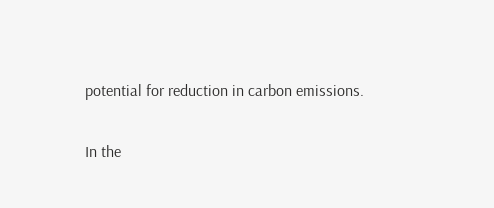potential for reduction in carbon emissions.

In the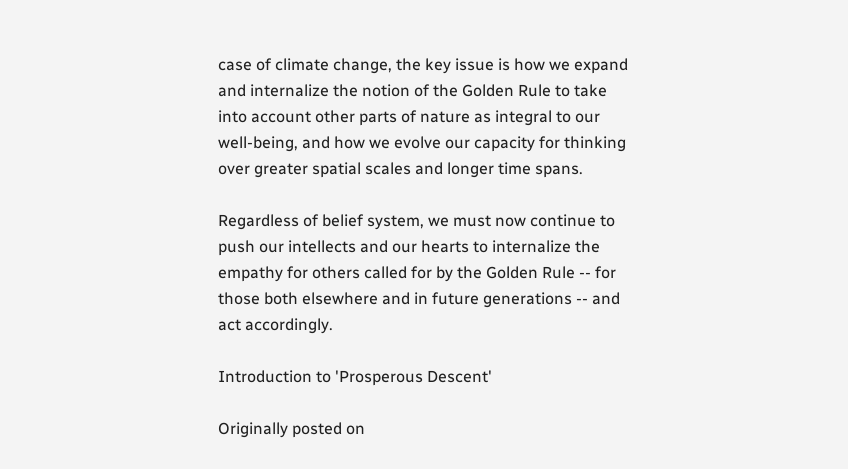case of climate change, the key issue is how we expand and internalize the notion of the Golden Rule to take into account other parts of nature as integral to our well-being, and how we evolve our capacity for thinking over greater spatial scales and longer time spans.

Regardless of belief system, we must now continue to push our intellects and our hearts to internalize the empathy for others called for by the Golden Rule -- for those both elsewhere and in future generations -- and act accordingly.

Introduction to 'Prosperous Descent'

Originally posted on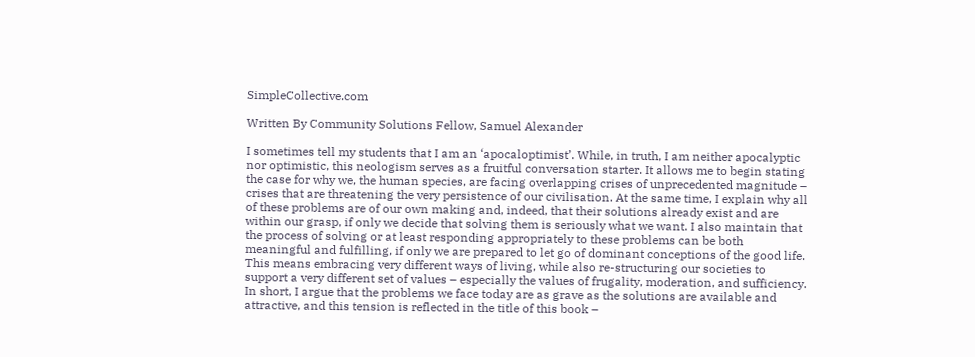SimpleCollective.com

Written By Community Solutions Fellow, Samuel Alexander

I sometimes tell my students that I am an ‘apocaloptimist’. While, in truth, I am neither apocalyptic nor optimistic, this neologism serves as a fruitful conversation starter. It allows me to begin stating the case for why we, the human species, are facing overlapping crises of unprecedented magnitude – crises that are threatening the very persistence of our civilisation. At the same time, I explain why all of these problems are of our own making and, indeed, that their solutions already exist and are within our grasp, if only we decide that solving them is seriously what we want. I also maintain that the process of solving or at least responding appropriately to these problems can be both meaningful and fulfilling, if only we are prepared to let go of dominant conceptions of the good life. This means embracing very different ways of living, while also re-structuring our societies to support a very different set of values – especially the values of frugality, moderation, and sufficiency. In short, I argue that the problems we face today are as grave as the solutions are available and attractive, and this tension is reflected in the title of this book –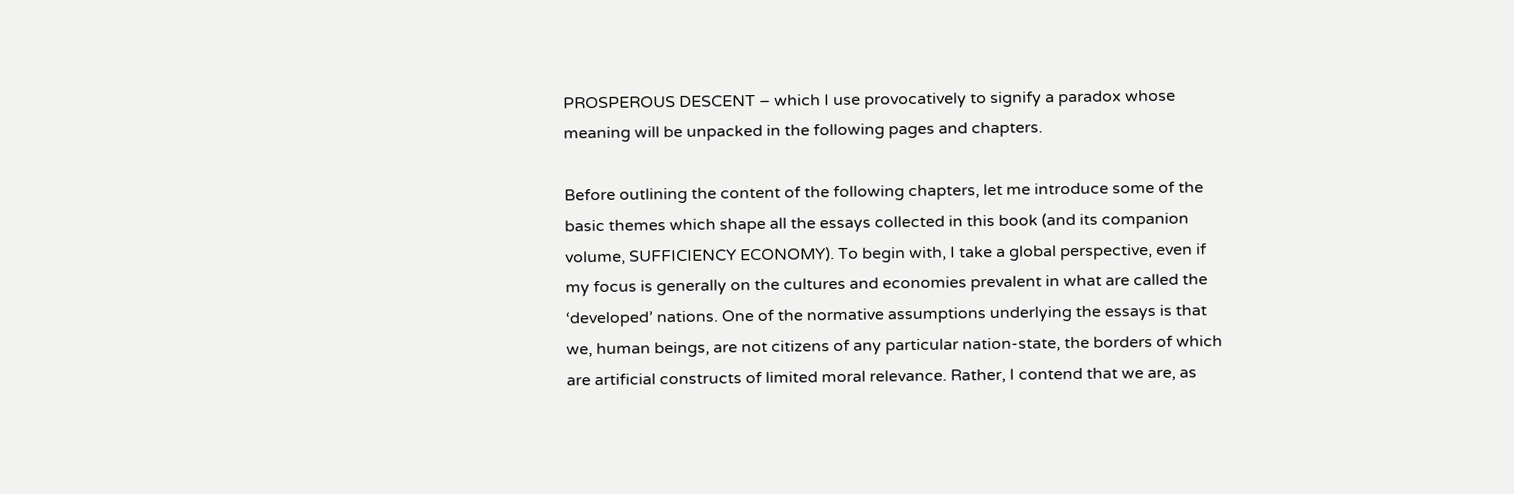PROSPEROUS DESCENT – which I use provocatively to signify a paradox whose meaning will be unpacked in the following pages and chapters.

Before outlining the content of the following chapters, let me introduce some of the basic themes which shape all the essays collected in this book (and its companion volume, SUFFICIENCY ECONOMY). To begin with, I take a global perspective, even if my focus is generally on the cultures and economies prevalent in what are called the ‘developed’ nations. One of the normative assumptions underlying the essays is that we, human beings, are not citizens of any particular nation-state, the borders of which are artificial constructs of limited moral relevance. Rather, I contend that we are, as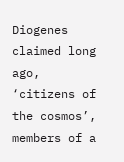Diogenes claimed long ago, ‘citizens of the cosmos’, members of a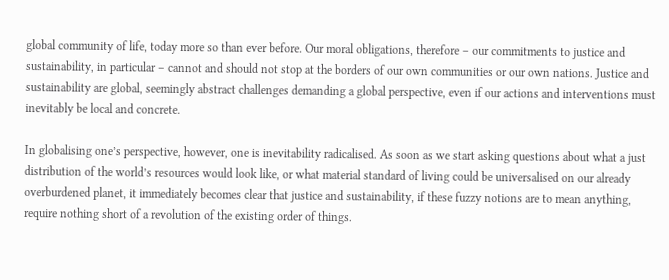global community of life, today more so than ever before. Our moral obligations, therefore – our commitments to justice and sustainability, in particular – cannot and should not stop at the borders of our own communities or our own nations. Justice and sustainability are global, seemingly abstract challenges demanding a global perspective, even if our actions and interventions must inevitably be local and concrete.

In globalising one’s perspective, however, one is inevitability radicalised. As soon as we start asking questions about what a just distribution of the world’s resources would look like, or what material standard of living could be universalised on our already overburdened planet, it immediately becomes clear that justice and sustainability, if these fuzzy notions are to mean anything, require nothing short of a revolution of the existing order of things.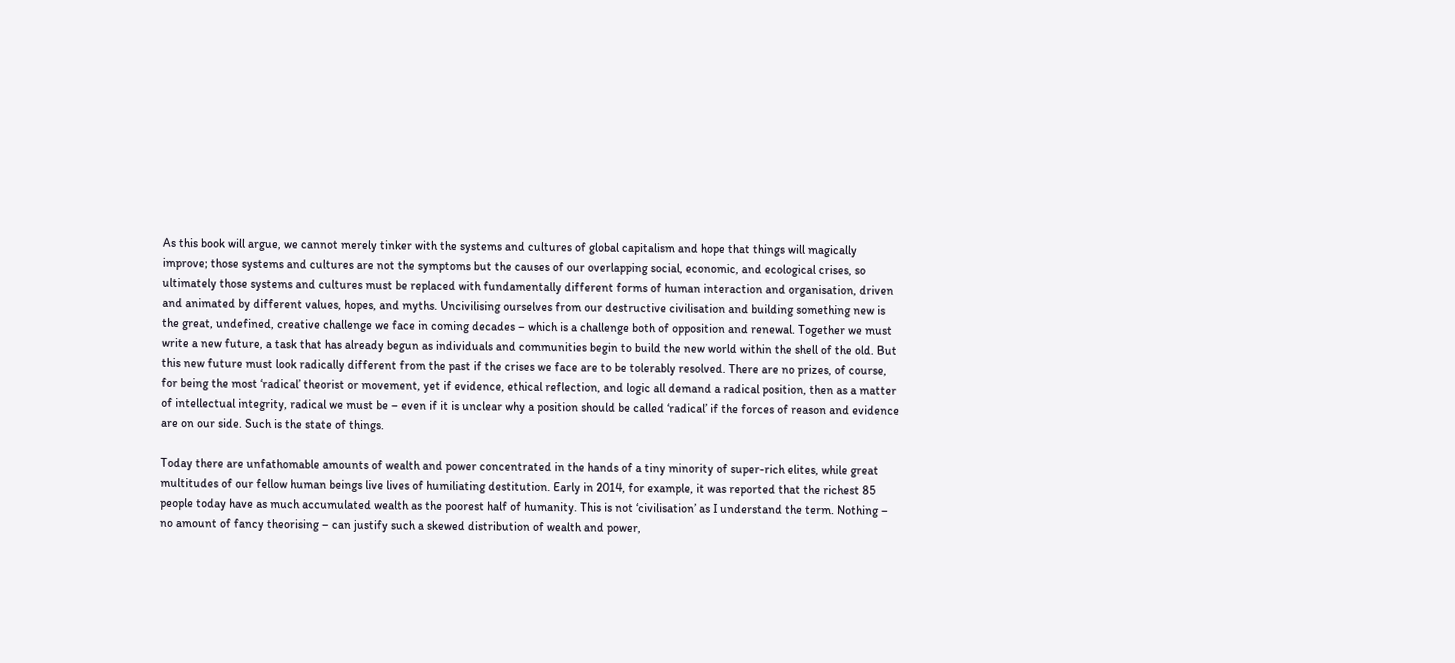As this book will argue, we cannot merely tinker with the systems and cultures of global capitalism and hope that things will magically improve; those systems and cultures are not the symptoms but the causes of our overlapping social, economic, and ecological crises, so ultimately those systems and cultures must be replaced with fundamentally different forms of human interaction and organisation, driven and animated by different values, hopes, and myths. Uncivilising ourselves from our destructive civilisation and building something new is the great, undefined, creative challenge we face in coming decades – which is a challenge both of opposition and renewal. Together we must write a new future, a task that has already begun as individuals and communities begin to build the new world within the shell of the old. But this new future must look radically different from the past if the crises we face are to be tolerably resolved. There are no prizes, of course, for being the most ‘radical’ theorist or movement, yet if evidence, ethical reflection, and logic all demand a radical position, then as a matter of intellectual integrity, radical we must be – even if it is unclear why a position should be called ‘radical’ if the forces of reason and evidence are on our side. Such is the state of things.

Today there are unfathomable amounts of wealth and power concentrated in the hands of a tiny minority of super-rich elites, while great multitudes of our fellow human beings live lives of humiliating destitution. Early in 2014, for example, it was reported that the richest 85 people today have as much accumulated wealth as the poorest half of humanity. This is not ‘civilisation’ as I understand the term. Nothing – no amount of fancy theorising – can justify such a skewed distribution of wealth and power,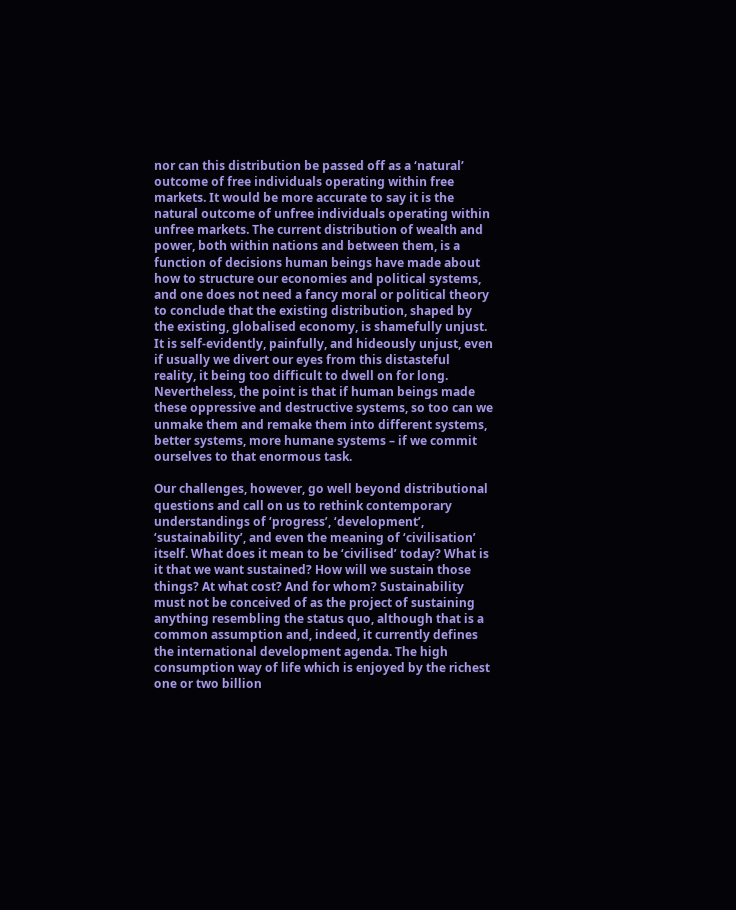nor can this distribution be passed off as a ‘natural’ outcome of free individuals operating within free markets. It would be more accurate to say it is the natural outcome of unfree individuals operating within unfree markets. The current distribution of wealth and power, both within nations and between them, is a function of decisions human beings have made about how to structure our economies and political systems, and one does not need a fancy moral or political theory to conclude that the existing distribution, shaped by the existing, globalised economy, is shamefully unjust. It is self-evidently, painfully, and hideously unjust, even if usually we divert our eyes from this distasteful reality, it being too difficult to dwell on for long. Nevertheless, the point is that if human beings made these oppressive and destructive systems, so too can we unmake them and remake them into different systems, better systems, more humane systems – if we commit ourselves to that enormous task.

Our challenges, however, go well beyond distributional questions and call on us to rethink contemporary understandings of ‘progress’, ‘development’, ‘sustainability’, and even the meaning of ‘civilisation’ itself. What does it mean to be ‘civilised’ today? What is it that we want sustained? How will we sustain those things? At what cost? And for whom? Sustainability must not be conceived of as the project of sustaining anything resembling the status quo, although that is a common assumption and, indeed, it currently defines the international development agenda. The high consumption way of life which is enjoyed by the richest one or two billion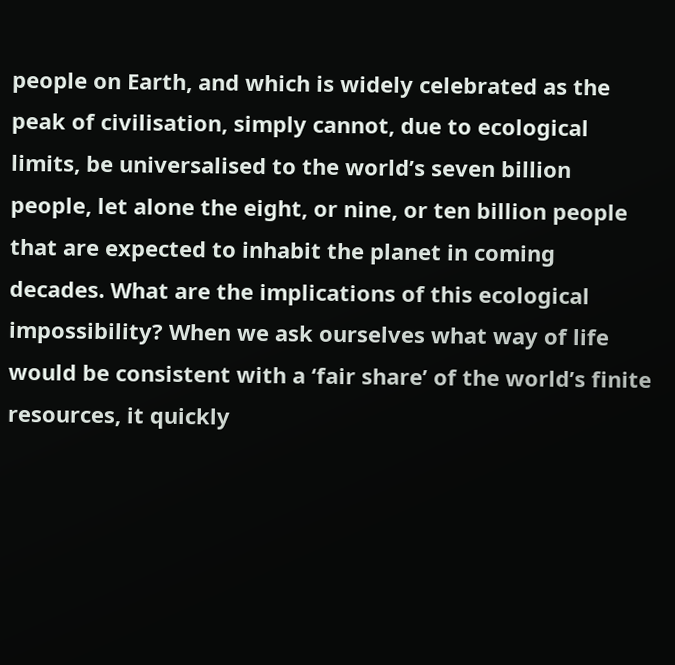people on Earth, and which is widely celebrated as the peak of civilisation, simply cannot, due to ecological limits, be universalised to the world’s seven billion people, let alone the eight, or nine, or ten billion people that are expected to inhabit the planet in coming decades. What are the implications of this ecological impossibility? When we ask ourselves what way of life would be consistent with a ‘fair share’ of the world’s finite resources, it quickly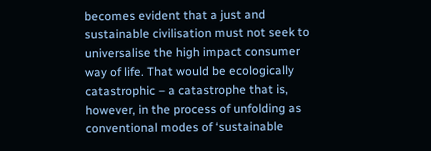becomes evident that a just and sustainable civilisation must not seek to universalise the high impact consumer way of life. That would be ecologically catastrophic – a catastrophe that is, however, in the process of unfolding as conventional modes of ‘sustainable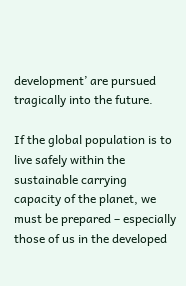development’ are pursued tragically into the future.

If the global population is to live safely within the sustainable carrying capacity of the planet, we must be prepared – especially those of us in the developed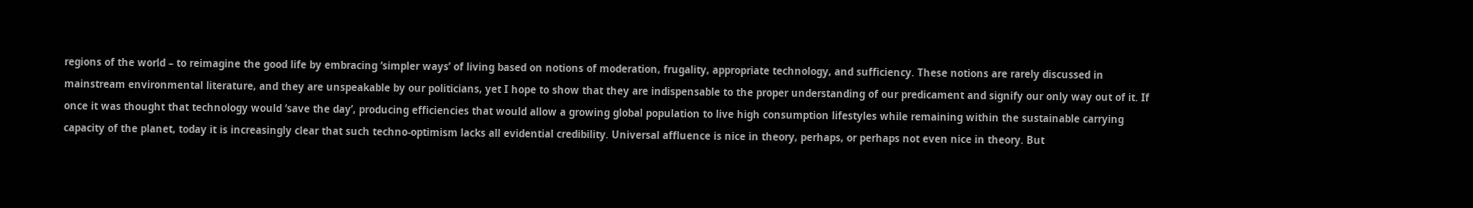regions of the world – to reimagine the good life by embracing ‘simpler ways’ of living based on notions of moderation, frugality, appropriate technology, and sufficiency. These notions are rarely discussed in mainstream environmental literature, and they are unspeakable by our politicians, yet I hope to show that they are indispensable to the proper understanding of our predicament and signify our only way out of it. If once it was thought that technology would ‘save the day’, producing efficiencies that would allow a growing global population to live high consumption lifestyles while remaining within the sustainable carrying capacity of the planet, today it is increasingly clear that such techno-optimism lacks all evidential credibility. Universal affluence is nice in theory, perhaps, or perhaps not even nice in theory. But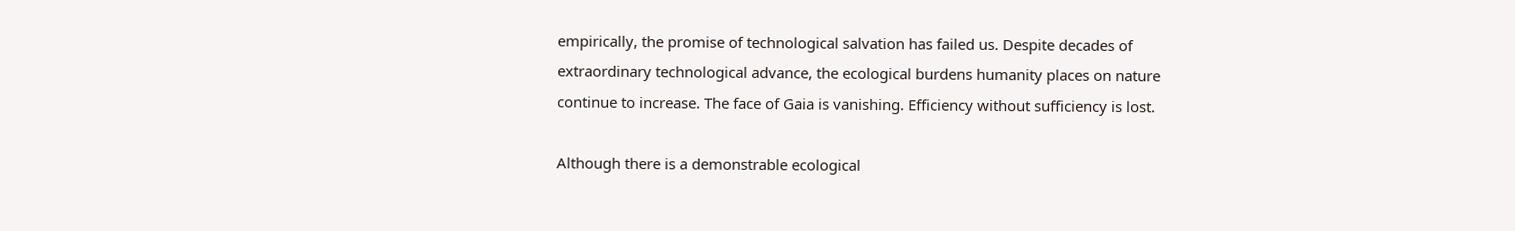empirically, the promise of technological salvation has failed us. Despite decades of extraordinary technological advance, the ecological burdens humanity places on nature continue to increase. The face of Gaia is vanishing. Efficiency without sufficiency is lost.

Although there is a demonstrable ecological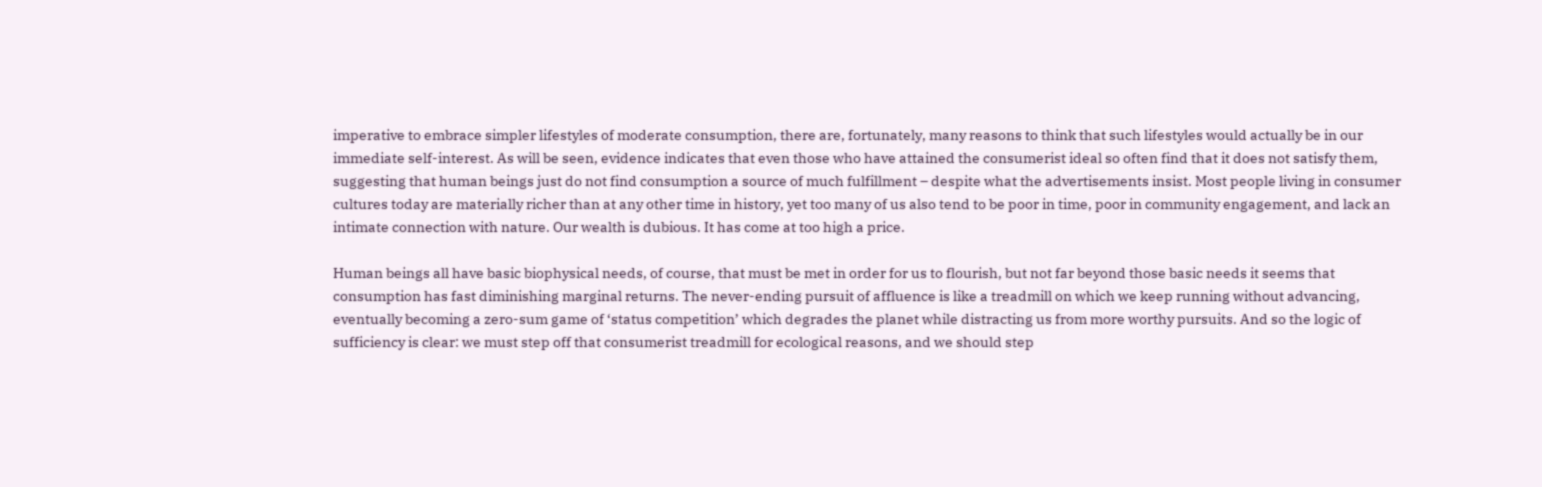imperative to embrace simpler lifestyles of moderate consumption, there are, fortunately, many reasons to think that such lifestyles would actually be in our immediate self-interest. As will be seen, evidence indicates that even those who have attained the consumerist ideal so often find that it does not satisfy them, suggesting that human beings just do not find consumption a source of much fulfillment – despite what the advertisements insist. Most people living in consumer cultures today are materially richer than at any other time in history, yet too many of us also tend to be poor in time, poor in community engagement, and lack an intimate connection with nature. Our wealth is dubious. It has come at too high a price.

Human beings all have basic biophysical needs, of course, that must be met in order for us to flourish, but not far beyond those basic needs it seems that consumption has fast diminishing marginal returns. The never-ending pursuit of affluence is like a treadmill on which we keep running without advancing, eventually becoming a zero-sum game of ‘status competition’ which degrades the planet while distracting us from more worthy pursuits. And so the logic of sufficiency is clear: we must step off that consumerist treadmill for ecological reasons, and we should step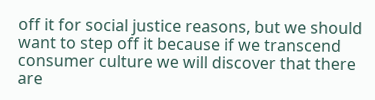off it for social justice reasons, but we should want to step off it because if we transcend consumer culture we will discover that there are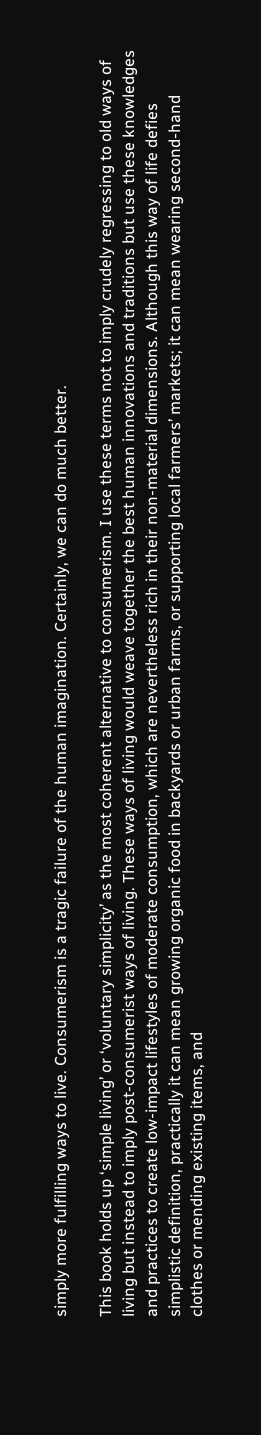simply more fulfilling ways to live. Consumerism is a tragic failure of the human imagination. Certainly, we can do much better.

This book holds up ‘simple living’ or ‘voluntary simplicity’ as the most coherent alternative to consumerism. I use these terms not to imply crudely regressing to old ways of living but instead to imply post-consumerist ways of living. These ways of living would weave together the best human innovations and traditions but use these knowledges and practices to create low-impact lifestyles of moderate consumption, which are nevertheless rich in their non-material dimensions. Although this way of life defies simplistic definition, practically it can mean growing organic food in backyards or urban farms, or supporting local farmers’ markets; it can mean wearing second-hand clothes or mending existing items, and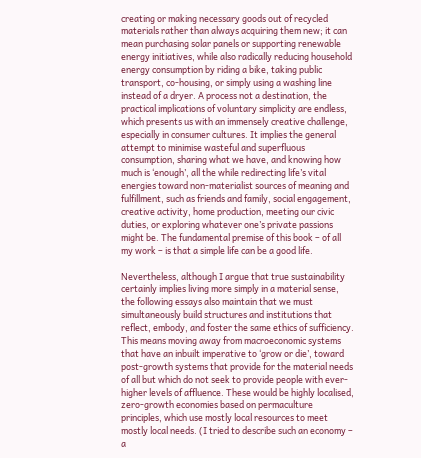creating or making necessary goods out of recycled materials rather than always acquiring them new; it can mean purchasing solar panels or supporting renewable energy initiatives, while also radically reducing household energy consumption by riding a bike, taking public transport, co-housing, or simply using a washing line instead of a dryer. A process not a destination, the practical implications of voluntary simplicity are endless, which presents us with an immensely creative challenge, especially in consumer cultures. It implies the general attempt to minimise wasteful and superfluous consumption, sharing what we have, and knowing how much is ‘enough’, all the while redirecting life’s vital energies toward non-materialist sources of meaning and fulfillment, such as friends and family, social engagement, creative activity, home production, meeting our civic duties, or exploring whatever one’s private passions might be. The fundamental premise of this book – of all my work – is that a simple life can be a good life.

Nevertheless, although I argue that true sustainability certainly implies living more simply in a material sense, the following essays also maintain that we must simultaneously build structures and institutions that reflect, embody, and foster the same ethics of sufficiency. This means moving away from macroeconomic systems that have an inbuilt imperative to ‘grow or die’, toward post-growth systems that provide for the material needs of all but which do not seek to provide people with ever-higher levels of affluence. These would be highly localised, zero-growth economies based on permaculture principles, which use mostly local resources to meet mostly local needs. (I tried to describe such an economy – a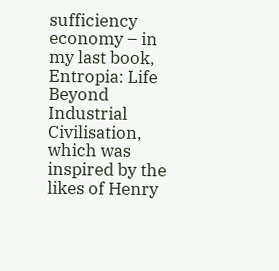sufficiency economy – in my last book, Entropia: Life Beyond Industrial Civilisation, which was inspired by the likes of Henry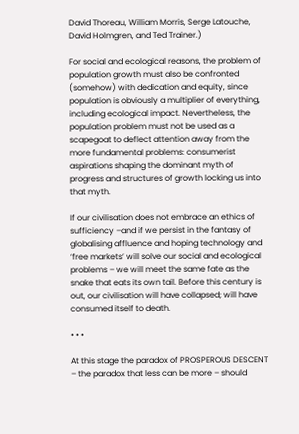David Thoreau, William Morris, Serge Latouche, David Holmgren, and Ted Trainer.)

For social and ecological reasons, the problem of population growth must also be confronted (somehow) with dedication and equity, since population is obviously a multiplier of everything, including ecological impact. Nevertheless, the population problem must not be used as a scapegoat to deflect attention away from the more fundamental problems: consumerist aspirations shaping the dominant myth of progress and structures of growth locking us into that myth.

If our civilisation does not embrace an ethics of sufficiency –and if we persist in the fantasy of globalising affluence and hoping technology and ‘free markets’ will solve our social and ecological problems – we will meet the same fate as the snake that eats its own tail. Before this century is out, our civilisation will have collapsed; will have consumed itself to death.

• • •

At this stage the paradox of PROSPEROUS DESCENT – the paradox that less can be more – should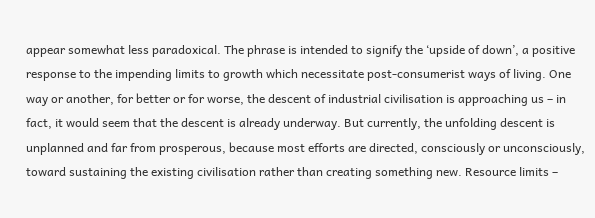appear somewhat less paradoxical. The phrase is intended to signify the ‘upside of down’, a positive response to the impending limits to growth which necessitate post-consumerist ways of living. One way or another, for better or for worse, the descent of industrial civilisation is approaching us – in fact, it would seem that the descent is already underway. But currently, the unfolding descent is unplanned and far from prosperous, because most efforts are directed, consciously or unconsciously, toward sustaining the existing civilisation rather than creating something new. Resource limits –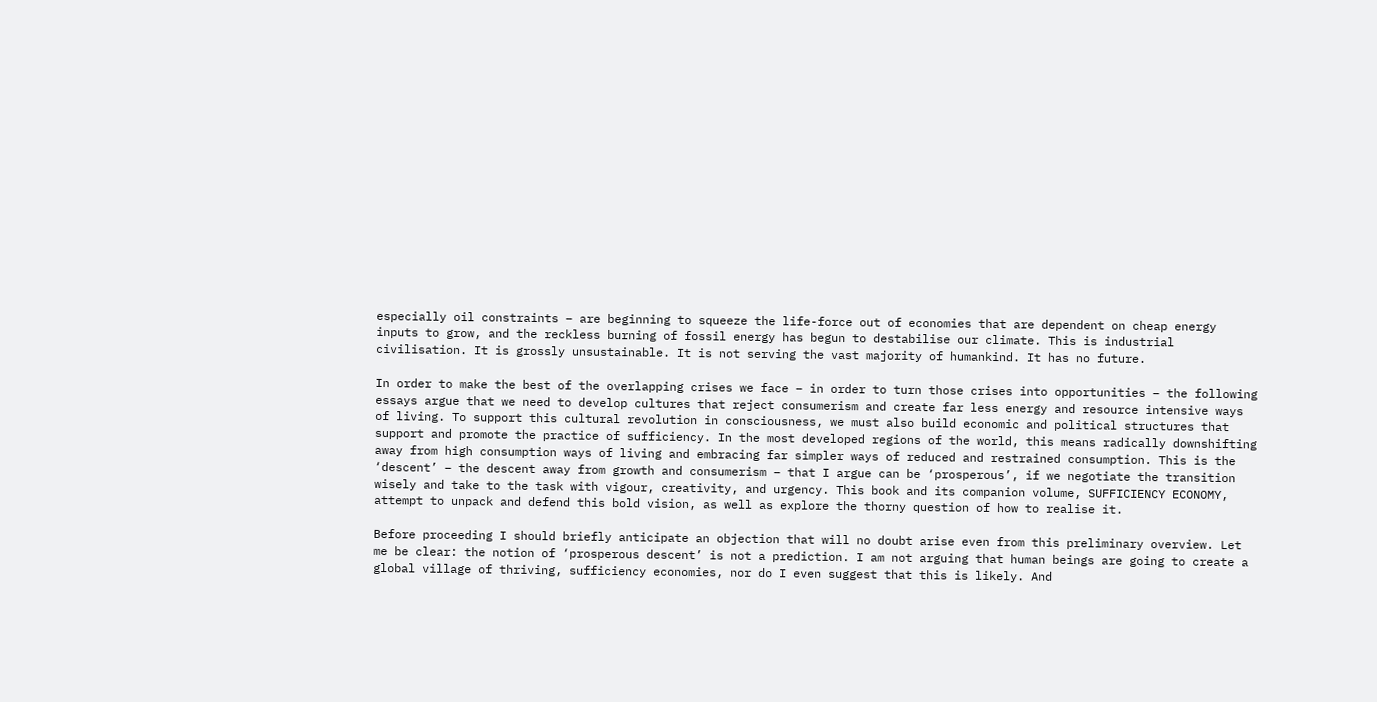especially oil constraints – are beginning to squeeze the life-force out of economies that are dependent on cheap energy inputs to grow, and the reckless burning of fossil energy has begun to destabilise our climate. This is industrial civilisation. It is grossly unsustainable. It is not serving the vast majority of humankind. It has no future.

In order to make the best of the overlapping crises we face – in order to turn those crises into opportunities – the following essays argue that we need to develop cultures that reject consumerism and create far less energy and resource intensive ways of living. To support this cultural revolution in consciousness, we must also build economic and political structures that support and promote the practice of sufficiency. In the most developed regions of the world, this means radically downshifting away from high consumption ways of living and embracing far simpler ways of reduced and restrained consumption. This is the ‘descent’ – the descent away from growth and consumerism – that I argue can be ‘prosperous’, if we negotiate the transition wisely and take to the task with vigour, creativity, and urgency. This book and its companion volume, SUFFICIENCY ECONOMY, attempt to unpack and defend this bold vision, as well as explore the thorny question of how to realise it.

Before proceeding I should briefly anticipate an objection that will no doubt arise even from this preliminary overview. Let me be clear: the notion of ‘prosperous descent’ is not a prediction. I am not arguing that human beings are going to create a global village of thriving, sufficiency economies, nor do I even suggest that this is likely. And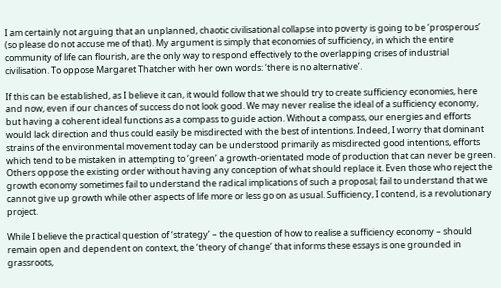I am certainly not arguing that an unplanned, chaotic civilisational collapse into poverty is going to be ‘prosperous’ (so please do not accuse me of that). My argument is simply that economies of sufficiency, in which the entire community of life can flourish, are the only way to respond effectively to the overlapping crises of industrial civilisation. To oppose Margaret Thatcher with her own words: ‘there is no alternative’.

If this can be established, as I believe it can, it would follow that we should try to create sufficiency economies, here and now, even if our chances of success do not look good. We may never realise the ideal of a sufficiency economy, but having a coherent ideal functions as a compass to guide action. Without a compass, our energies and efforts would lack direction and thus could easily be misdirected with the best of intentions. Indeed, I worry that dominant strains of the environmental movement today can be understood primarily as misdirected good intentions, efforts which tend to be mistaken in attempting to ‘green’ a growth-orientated mode of production that can never be green. Others oppose the existing order without having any conception of what should replace it. Even those who reject the growth economy sometimes fail to understand the radical implications of such a proposal; fail to understand that we cannot give up growth while other aspects of life more or less go on as usual. Sufficiency, I contend, is a revolutionary project.

While I believe the practical question of ‘strategy’ – the question of how to realise a sufficiency economy – should remain open and dependent on context, the ‘theory of change’ that informs these essays is one grounded in grassroots,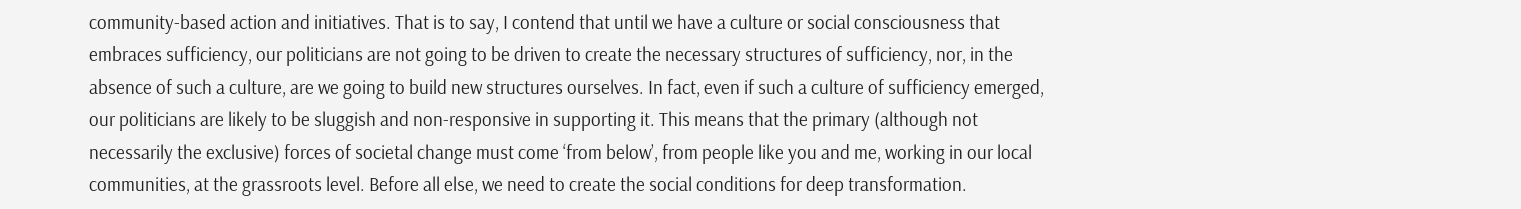community-based action and initiatives. That is to say, I contend that until we have a culture or social consciousness that embraces sufficiency, our politicians are not going to be driven to create the necessary structures of sufficiency, nor, in the absence of such a culture, are we going to build new structures ourselves. In fact, even if such a culture of sufficiency emerged, our politicians are likely to be sluggish and non-responsive in supporting it. This means that the primary (although not necessarily the exclusive) forces of societal change must come ‘from below’, from people like you and me, working in our local communities, at the grassroots level. Before all else, we need to create the social conditions for deep transformation.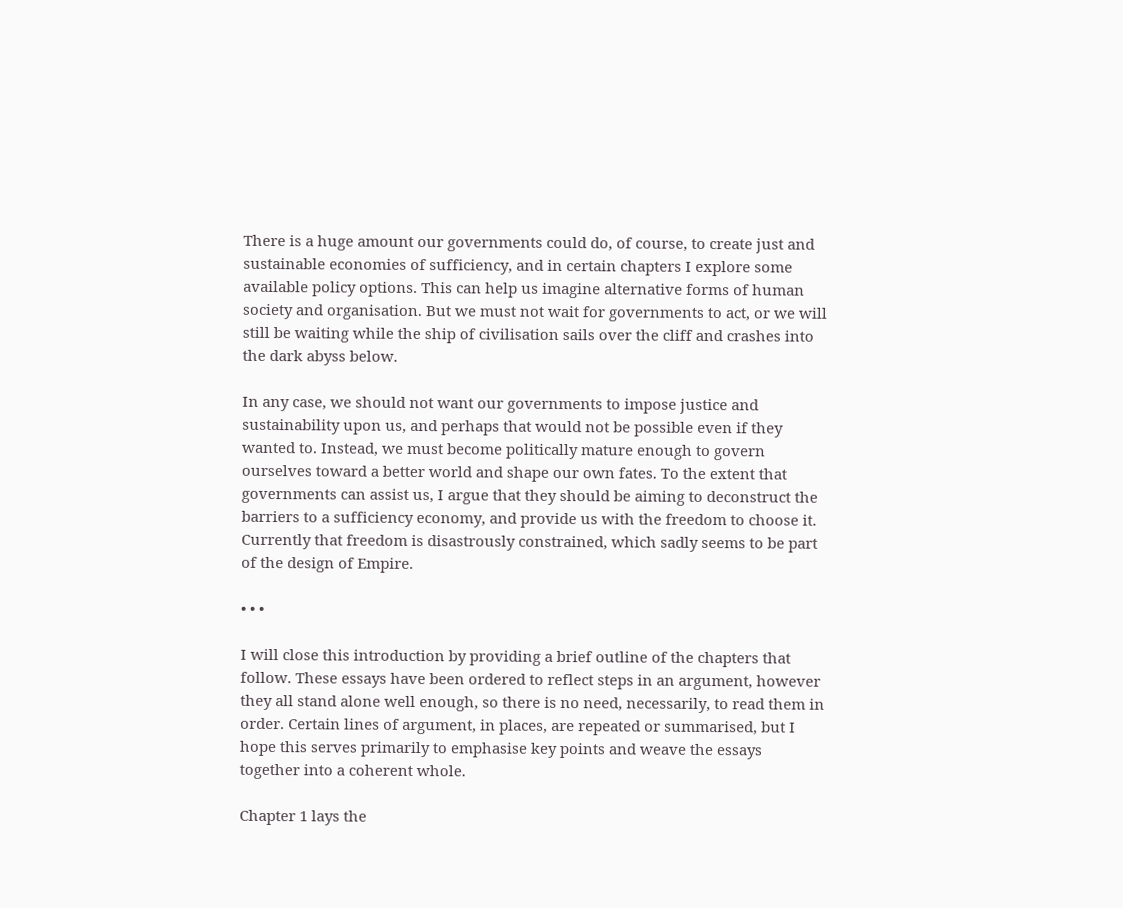There is a huge amount our governments could do, of course, to create just and sustainable economies of sufficiency, and in certain chapters I explore some available policy options. This can help us imagine alternative forms of human society and organisation. But we must not wait for governments to act, or we will still be waiting while the ship of civilisation sails over the cliff and crashes into the dark abyss below.

In any case, we should not want our governments to impose justice and sustainability upon us, and perhaps that would not be possible even if they wanted to. Instead, we must become politically mature enough to govern ourselves toward a better world and shape our own fates. To the extent that governments can assist us, I argue that they should be aiming to deconstruct the barriers to a sufficiency economy, and provide us with the freedom to choose it. Currently that freedom is disastrously constrained, which sadly seems to be part of the design of Empire.

• • •

I will close this introduction by providing a brief outline of the chapters that follow. These essays have been ordered to reflect steps in an argument, however they all stand alone well enough, so there is no need, necessarily, to read them in order. Certain lines of argument, in places, are repeated or summarised, but I hope this serves primarily to emphasise key points and weave the essays together into a coherent whole.

Chapter 1 lays the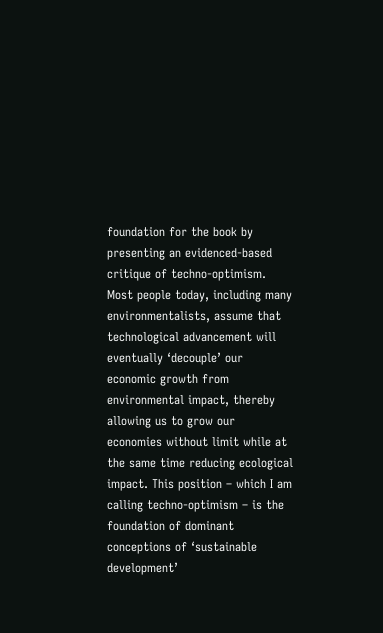foundation for the book by presenting an evidenced-based critique of techno-optimism. Most people today, including many environmentalists, assume that technological advancement will eventually ‘decouple’ our economic growth from environmental impact, thereby allowing us to grow our economies without limit while at the same time reducing ecological impact. This position – which I am calling techno-optimism – is the foundation of dominant conceptions of ‘sustainable development’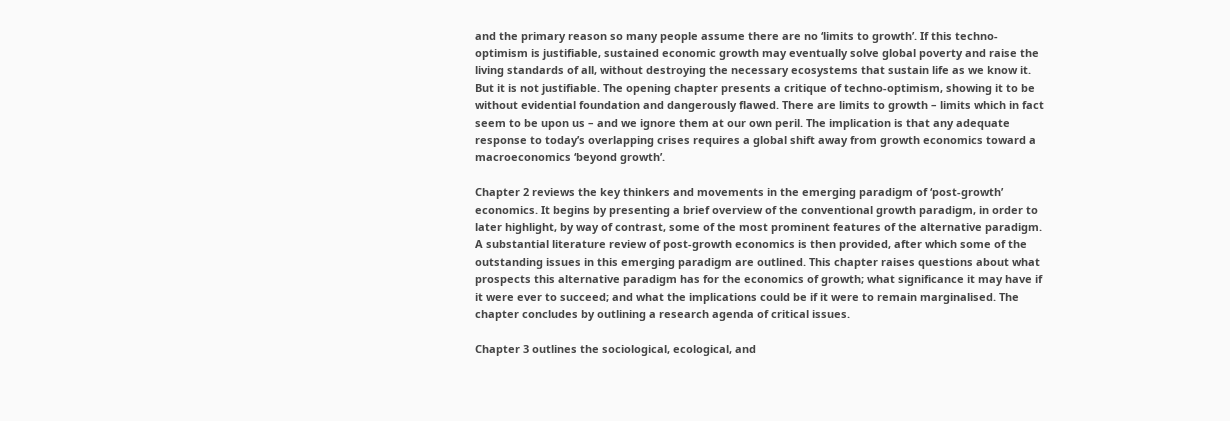and the primary reason so many people assume there are no ‘limits to growth’. If this techno-optimism is justifiable, sustained economic growth may eventually solve global poverty and raise the living standards of all, without destroying the necessary ecosystems that sustain life as we know it. But it is not justifiable. The opening chapter presents a critique of techno-optimism, showing it to be without evidential foundation and dangerously flawed. There are limits to growth – limits which in fact seem to be upon us – and we ignore them at our own peril. The implication is that any adequate response to today’s overlapping crises requires a global shift away from growth economics toward a macroeconomics ‘beyond growth’.

Chapter 2 reviews the key thinkers and movements in the emerging paradigm of ‘post-growth’ economics. It begins by presenting a brief overview of the conventional growth paradigm, in order to later highlight, by way of contrast, some of the most prominent features of the alternative paradigm. A substantial literature review of post-growth economics is then provided, after which some of the outstanding issues in this emerging paradigm are outlined. This chapter raises questions about what prospects this alternative paradigm has for the economics of growth; what significance it may have if it were ever to succeed; and what the implications could be if it were to remain marginalised. The chapter concludes by outlining a research agenda of critical issues.

Chapter 3 outlines the sociological, ecological, and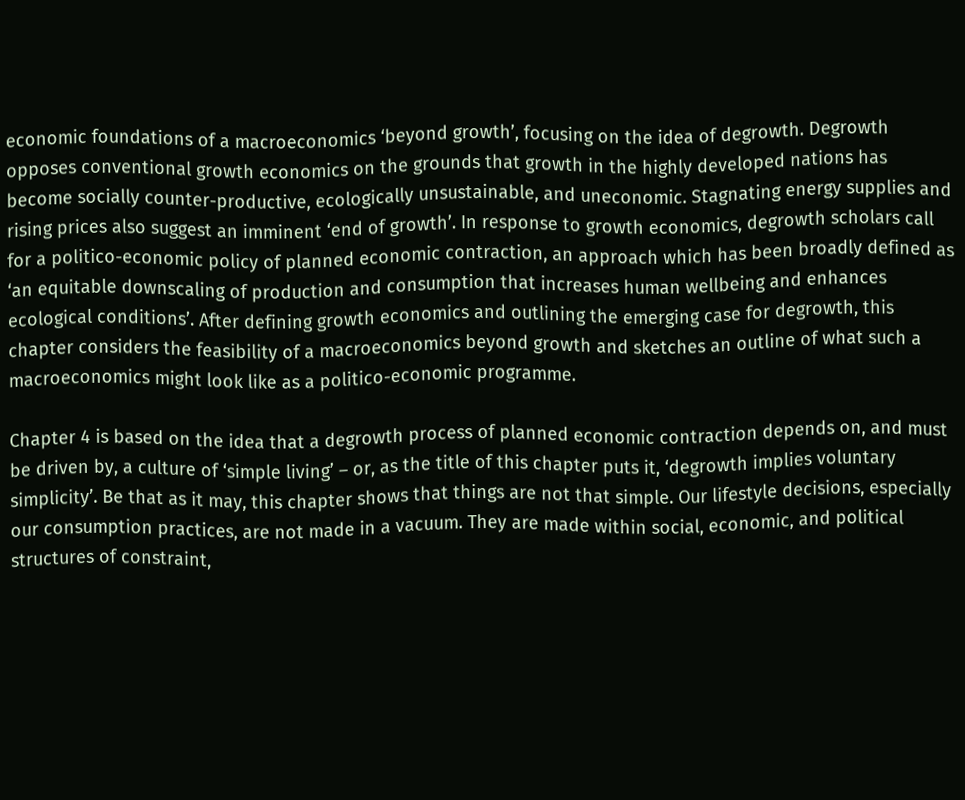economic foundations of a macroeconomics ‘beyond growth’, focusing on the idea of degrowth. Degrowth opposes conventional growth economics on the grounds that growth in the highly developed nations has become socially counter-productive, ecologically unsustainable, and uneconomic. Stagnating energy supplies and rising prices also suggest an imminent ‘end of growth’. In response to growth economics, degrowth scholars call for a politico-economic policy of planned economic contraction, an approach which has been broadly defined as ‘an equitable downscaling of production and consumption that increases human wellbeing and enhances ecological conditions’. After defining growth economics and outlining the emerging case for degrowth, this chapter considers the feasibility of a macroeconomics beyond growth and sketches an outline of what such a macroeconomics might look like as a politico-economic programme.

Chapter 4 is based on the idea that a degrowth process of planned economic contraction depends on, and must be driven by, a culture of ‘simple living’ – or, as the title of this chapter puts it, ‘degrowth implies voluntary simplicity’. Be that as it may, this chapter shows that things are not that simple. Our lifestyle decisions, especially our consumption practices, are not made in a vacuum. They are made within social, economic, and political structures of constraint,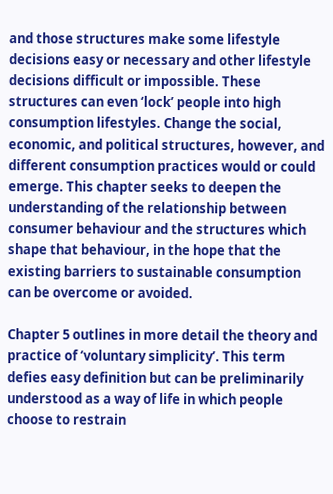and those structures make some lifestyle decisions easy or necessary and other lifestyle decisions difficult or impossible. These structures can even ‘lock’ people into high consumption lifestyles. Change the social, economic, and political structures, however, and different consumption practices would or could emerge. This chapter seeks to deepen the understanding of the relationship between consumer behaviour and the structures which shape that behaviour, in the hope that the existing barriers to sustainable consumption can be overcome or avoided.

Chapter 5 outlines in more detail the theory and practice of ‘voluntary simplicity’. This term defies easy definition but can be preliminarily understood as a way of life in which people choose to restrain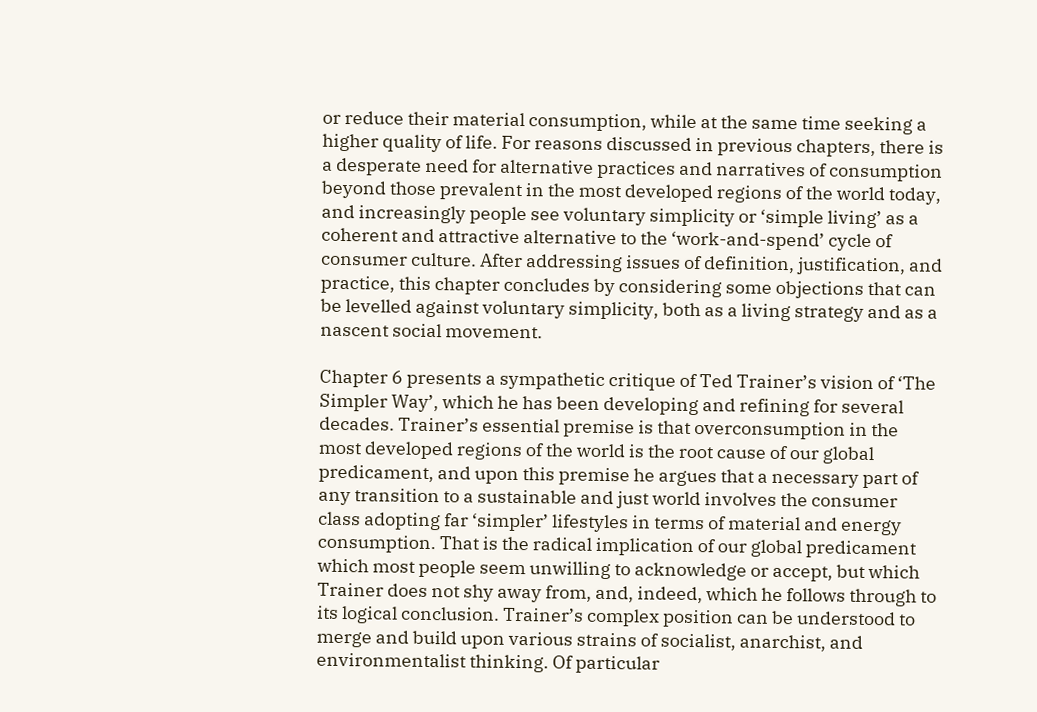or reduce their material consumption, while at the same time seeking a higher quality of life. For reasons discussed in previous chapters, there is a desperate need for alternative practices and narratives of consumption beyond those prevalent in the most developed regions of the world today, and increasingly people see voluntary simplicity or ‘simple living’ as a coherent and attractive alternative to the ‘work-and-spend’ cycle of consumer culture. After addressing issues of definition, justification, and practice, this chapter concludes by considering some objections that can be levelled against voluntary simplicity, both as a living strategy and as a nascent social movement.

Chapter 6 presents a sympathetic critique of Ted Trainer’s vision of ‘The Simpler Way’, which he has been developing and refining for several decades. Trainer’s essential premise is that overconsumption in the most developed regions of the world is the root cause of our global predicament, and upon this premise he argues that a necessary part of any transition to a sustainable and just world involves the consumer class adopting far ‘simpler’ lifestyles in terms of material and energy consumption. That is the radical implication of our global predicament which most people seem unwilling to acknowledge or accept, but which Trainer does not shy away from, and, indeed, which he follows through to its logical conclusion. Trainer’s complex position can be understood to merge and build upon various strains of socialist, anarchist, and environmentalist thinking. Of particular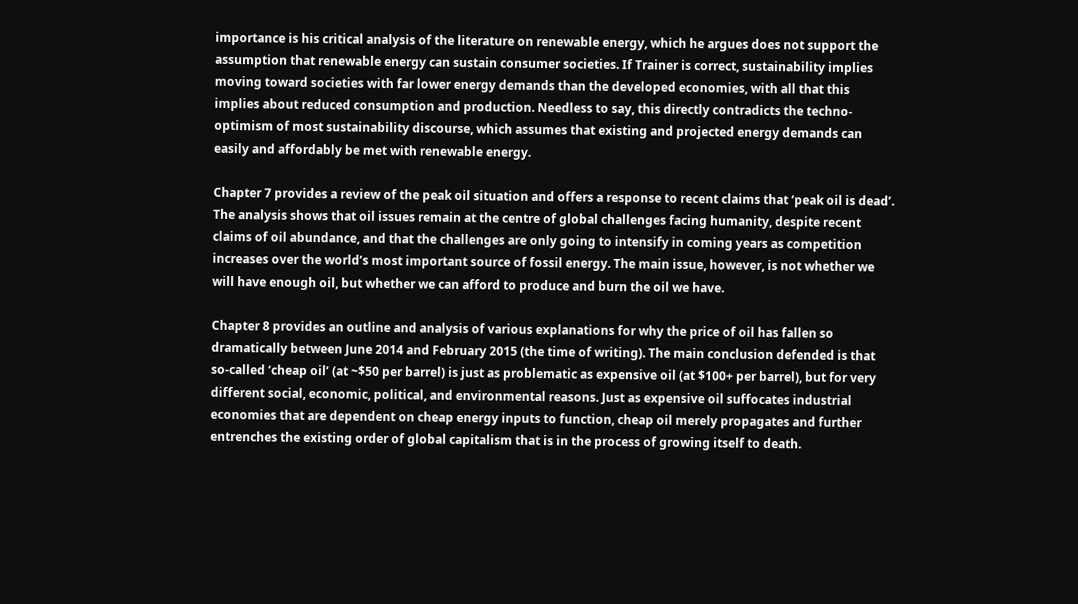importance is his critical analysis of the literature on renewable energy, which he argues does not support the assumption that renewable energy can sustain consumer societies. If Trainer is correct, sustainability implies moving toward societies with far lower energy demands than the developed economies, with all that this implies about reduced consumption and production. Needless to say, this directly contradicts the techno-optimism of most sustainability discourse, which assumes that existing and projected energy demands can easily and affordably be met with renewable energy.

Chapter 7 provides a review of the peak oil situation and offers a response to recent claims that ‘peak oil is dead’. The analysis shows that oil issues remain at the centre of global challenges facing humanity, despite recent claims of oil abundance, and that the challenges are only going to intensify in coming years as competition increases over the world’s most important source of fossil energy. The main issue, however, is not whether we will have enough oil, but whether we can afford to produce and burn the oil we have.

Chapter 8 provides an outline and analysis of various explanations for why the price of oil has fallen so dramatically between June 2014 and February 2015 (the time of writing). The main conclusion defended is that so-called ‘cheap oil’ (at ~$50 per barrel) is just as problematic as expensive oil (at $100+ per barrel), but for very different social, economic, political, and environmental reasons. Just as expensive oil suffocates industrial economies that are dependent on cheap energy inputs to function, cheap oil merely propagates and further entrenches the existing order of global capitalism that is in the process of growing itself to death.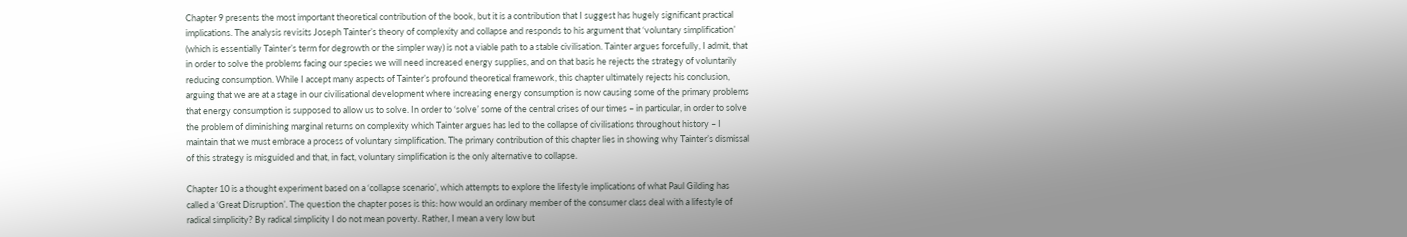Chapter 9 presents the most important theoretical contribution of the book, but it is a contribution that I suggest has hugely significant practical implications. The analysis revisits Joseph Tainter’s theory of complexity and collapse and responds to his argument that ‘voluntary simplification’ (which is essentially Tainter’s term for degrowth or the simpler way) is not a viable path to a stable civilisation. Tainter argues forcefully, I admit, that in order to solve the problems facing our species we will need increased energy supplies, and on that basis he rejects the strategy of voluntarily reducing consumption. While I accept many aspects of Tainter’s profound theoretical framework, this chapter ultimately rejects his conclusion, arguing that we are at a stage in our civilisational development where increasing energy consumption is now causing some of the primary problems that energy consumption is supposed to allow us to solve. In order to ‘solve’ some of the central crises of our times – in particular, in order to solve the problem of diminishing marginal returns on complexity which Tainter argues has led to the collapse of civilisations throughout history – I maintain that we must embrace a process of voluntary simplification. The primary contribution of this chapter lies in showing why Tainter’s dismissal of this strategy is misguided and that, in fact, voluntary simplification is the only alternative to collapse.

Chapter 10 is a thought experiment based on a ‘collapse scenario’, which attempts to explore the lifestyle implications of what Paul Gilding has called a ‘Great Disruption’. The question the chapter poses is this: how would an ordinary member of the consumer class deal with a lifestyle of radical simplicity? By radical simplicity I do not mean poverty. Rather, I mean a very low but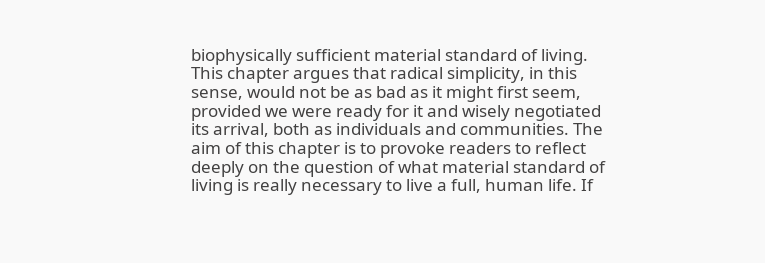biophysically sufficient material standard of living. This chapter argues that radical simplicity, in this sense, would not be as bad as it might first seem, provided we were ready for it and wisely negotiated its arrival, both as individuals and communities. The aim of this chapter is to provoke readers to reflect deeply on the question of what material standard of living is really necessary to live a full, human life. If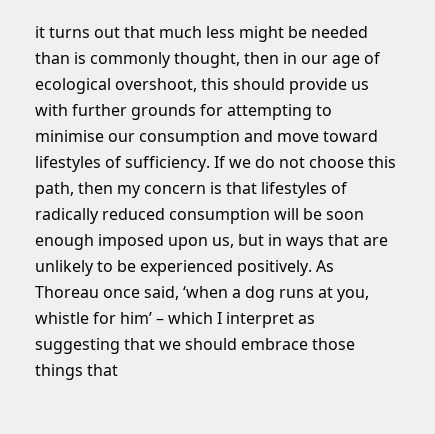it turns out that much less might be needed than is commonly thought, then in our age of ecological overshoot, this should provide us with further grounds for attempting to minimise our consumption and move toward lifestyles of sufficiency. If we do not choose this path, then my concern is that lifestyles of radically reduced consumption will be soon enough imposed upon us, but in ways that are unlikely to be experienced positively. As Thoreau once said, ‘when a dog runs at you, whistle for him’ – which I interpret as suggesting that we should embrace those things that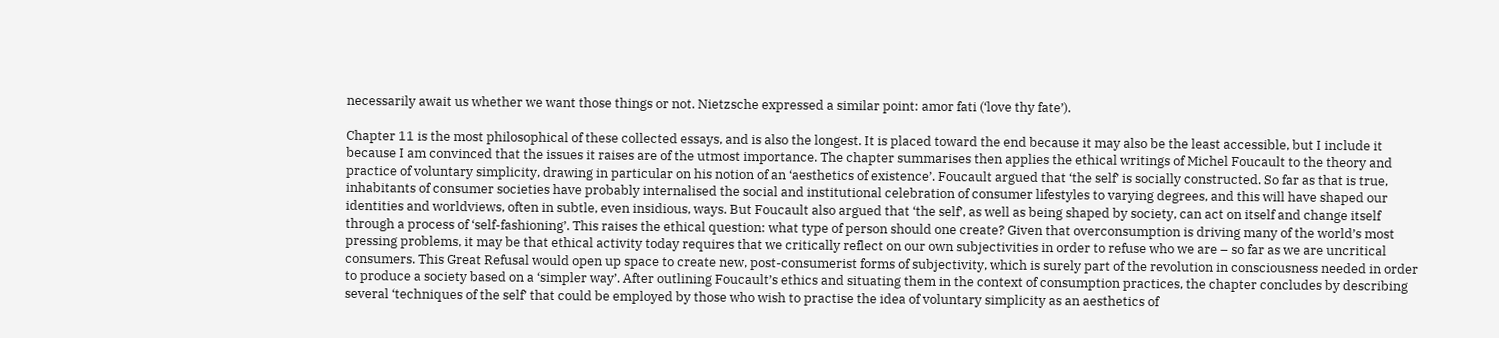necessarily await us whether we want those things or not. Nietzsche expressed a similar point: amor fati (‘love thy fate’).

Chapter 11 is the most philosophical of these collected essays, and is also the longest. It is placed toward the end because it may also be the least accessible, but I include it because I am convinced that the issues it raises are of the utmost importance. The chapter summarises then applies the ethical writings of Michel Foucault to the theory and practice of voluntary simplicity, drawing in particular on his notion of an ‘aesthetics of existence’. Foucault argued that ‘the self’ is socially constructed. So far as that is true, inhabitants of consumer societies have probably internalised the social and institutional celebration of consumer lifestyles to varying degrees, and this will have shaped our identities and worldviews, often in subtle, even insidious, ways. But Foucault also argued that ‘the self’, as well as being shaped by society, can act on itself and change itself through a process of ‘self-fashioning’. This raises the ethical question: what type of person should one create? Given that overconsumption is driving many of the world’s most pressing problems, it may be that ethical activity today requires that we critically reflect on our own subjectivities in order to refuse who we are – so far as we are uncritical consumers. This Great Refusal would open up space to create new, post-consumerist forms of subjectivity, which is surely part of the revolution in consciousness needed in order to produce a society based on a ‘simpler way’. After outlining Foucault’s ethics and situating them in the context of consumption practices, the chapter concludes by describing several ‘techniques of the self’ that could be employed by those who wish to practise the idea of voluntary simplicity as an aesthetics of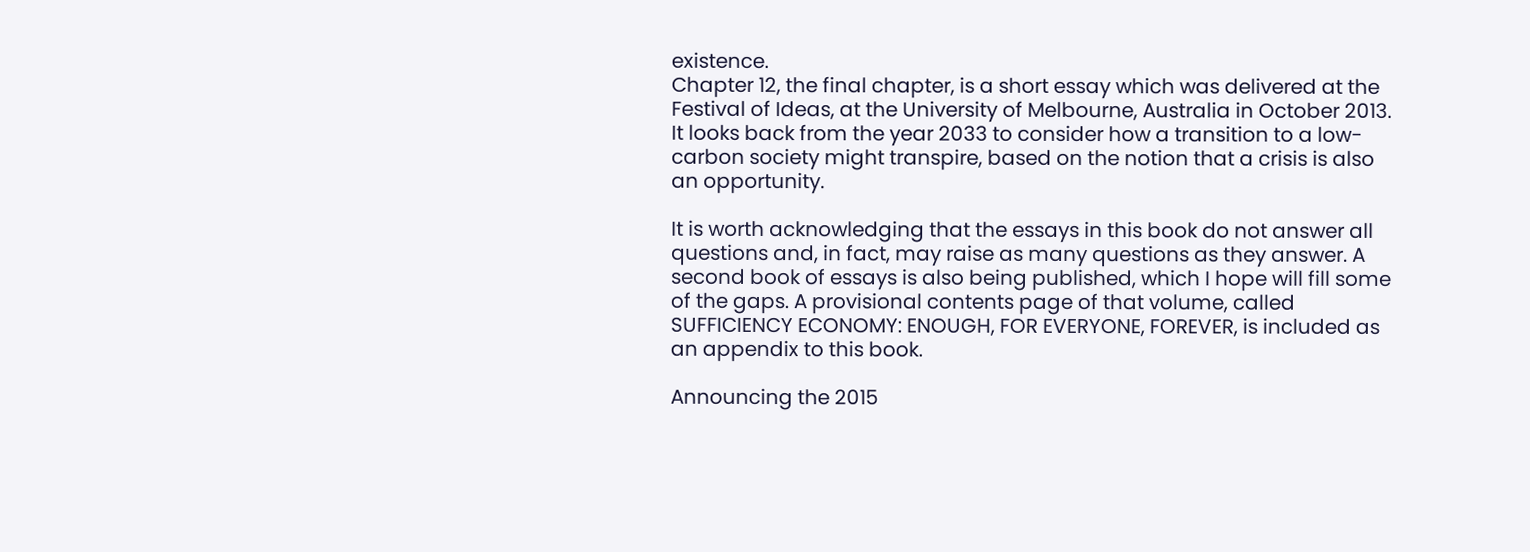existence.
Chapter 12, the final chapter, is a short essay which was delivered at the Festival of Ideas, at the University of Melbourne, Australia in October 2013. It looks back from the year 2033 to consider how a transition to a low-carbon society might transpire, based on the notion that a crisis is also an opportunity.

It is worth acknowledging that the essays in this book do not answer all questions and, in fact, may raise as many questions as they answer. A second book of essays is also being published, which I hope will fill some of the gaps. A provisional contents page of that volume, called SUFFICIENCY ECONOMY: ENOUGH, FOR EVERYONE, FOREVER, is included as an appendix to this book.

Announcing the 2015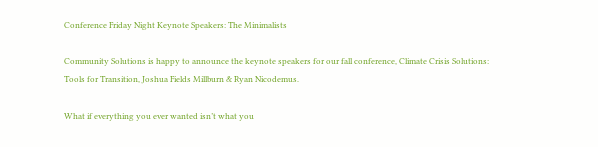Conference Friday Night Keynote Speakers: The Minimalists

Community Solutions is happy to announce the keynote speakers for our fall conference, Climate Crisis Solutions: Tools for Transition, Joshua Fields Millburn & Ryan Nicodemus.

What if everything you ever wanted isn’t what you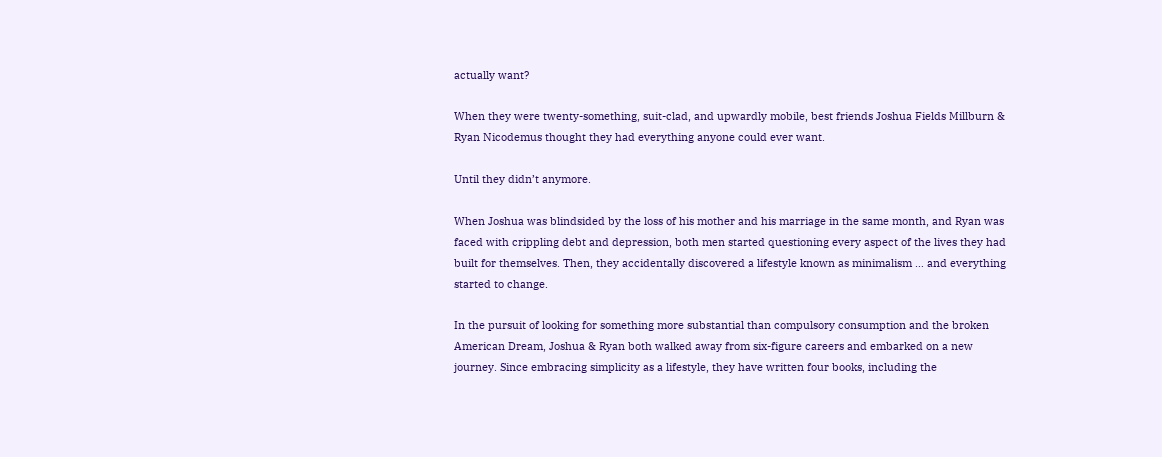actually want?

When they were twenty-something, suit-clad, and upwardly mobile, best friends Joshua Fields Millburn & Ryan Nicodemus thought they had everything anyone could ever want.

Until they didn’t anymore.

When Joshua was blindsided by the loss of his mother and his marriage in the same month, and Ryan was faced with crippling debt and depression, both men started questioning every aspect of the lives they had built for themselves. Then, they accidentally discovered a lifestyle known as minimalism … and everything started to change.

In the pursuit of looking for something more substantial than compulsory consumption and the broken American Dream, Joshua & Ryan both walked away from six-figure careers and embarked on a new journey. Since embracing simplicity as a lifestyle, they have written four books, including the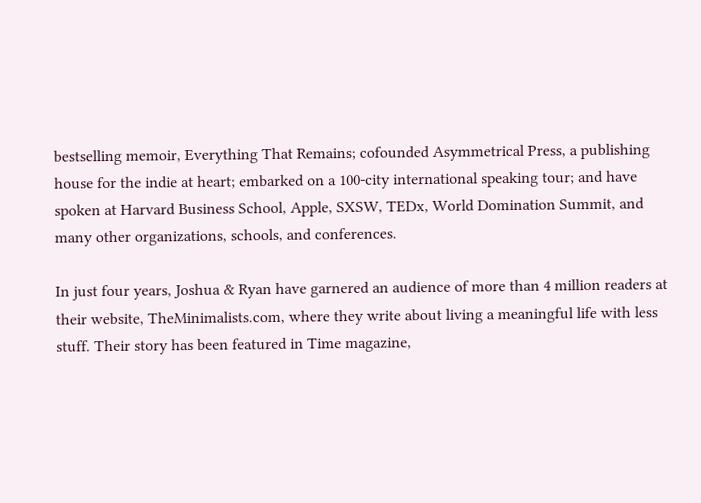bestselling memoir, Everything That Remains; cofounded Asymmetrical Press, a publishing house for the indie at heart; embarked on a 100-city international speaking tour; and have spoken at Harvard Business School, Apple, SXSW, TEDx, World Domination Summit, and many other organizations, schools, and conferences.

In just four years, Joshua & Ryan have garnered an audience of more than 4 million readers at their website, TheMinimalists.com, where they write about living a meaningful life with less stuff. Their story has been featured in Time magazine,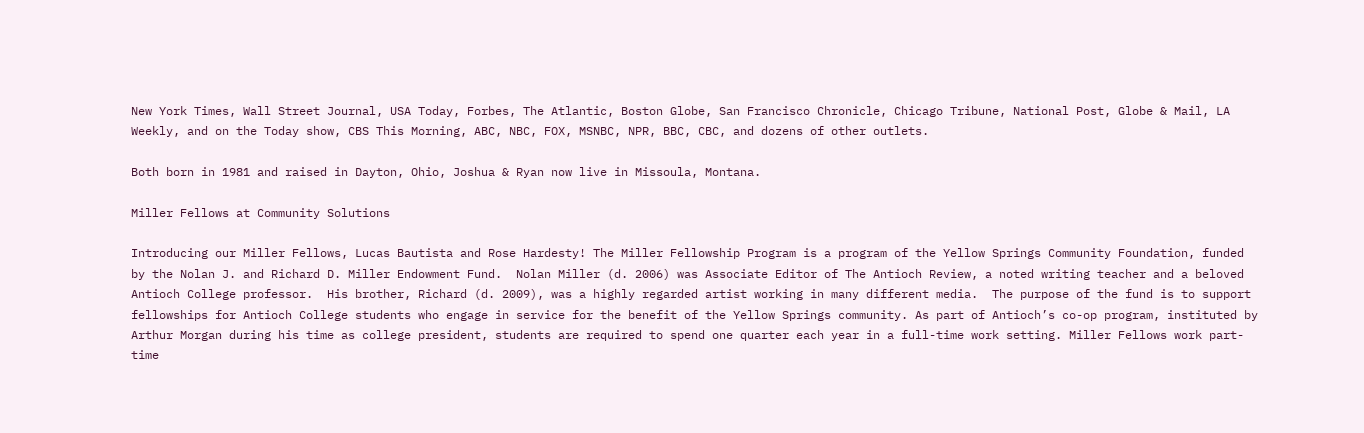New York Times, Wall Street Journal, USA Today, Forbes, The Atlantic, Boston Globe, San Francisco Chronicle, Chicago Tribune, National Post, Globe & Mail, LA Weekly, and on the Today show, CBS This Morning, ABC, NBC, FOX, MSNBC, NPR, BBC, CBC, and dozens of other outlets.

Both born in 1981 and raised in Dayton, Ohio, Joshua & Ryan now live in Missoula, Montana.

Miller Fellows at Community Solutions

Introducing our Miller Fellows, Lucas Bautista and Rose Hardesty! The Miller Fellowship Program is a program of the Yellow Springs Community Foundation, funded by the Nolan J. and Richard D. Miller Endowment Fund.  Nolan Miller (d. 2006) was Associate Editor of The Antioch Review, a noted writing teacher and a beloved Antioch College professor.  His brother, Richard (d. 2009), was a highly regarded artist working in many different media.  The purpose of the fund is to support fellowships for Antioch College students who engage in service for the benefit of the Yellow Springs community. As part of Antioch’s co-op program, instituted by Arthur Morgan during his time as college president, students are required to spend one quarter each year in a full-time work setting. Miller Fellows work part-time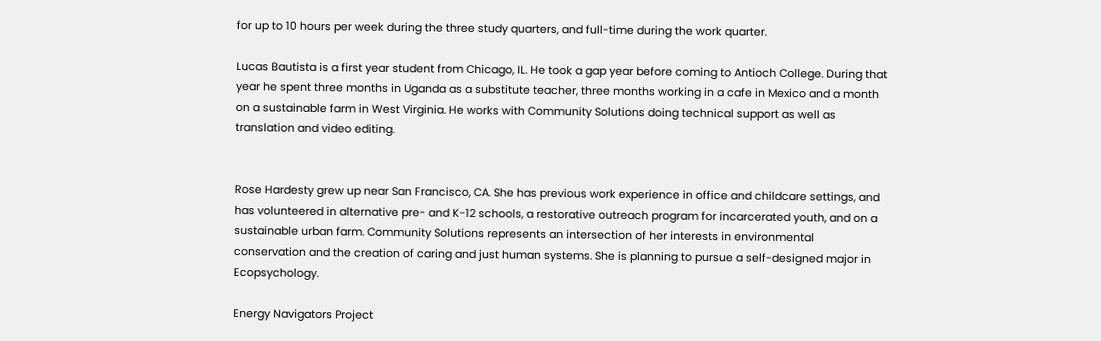for up to 10 hours per week during the three study quarters, and full-time during the work quarter.

Lucas Bautista is a first year student from Chicago, IL. He took a gap year before coming to Antioch College. During that year he spent three months in Uganda as a substitute teacher, three months working in a cafe in Mexico and a month on a sustainable farm in West Virginia. He works with Community Solutions doing technical support as well as translation and video editing.


Rose Hardesty grew up near San Francisco, CA. She has previous work experience in office and childcare settings, and has volunteered in alternative pre- and K-12 schools, a restorative outreach program for incarcerated youth, and on a sustainable urban farm. Community Solutions represents an intersection of her interests in environmental conservation and the creation of caring and just human systems. She is planning to pursue a self-designed major in Ecopsychology.

Energy Navigators Project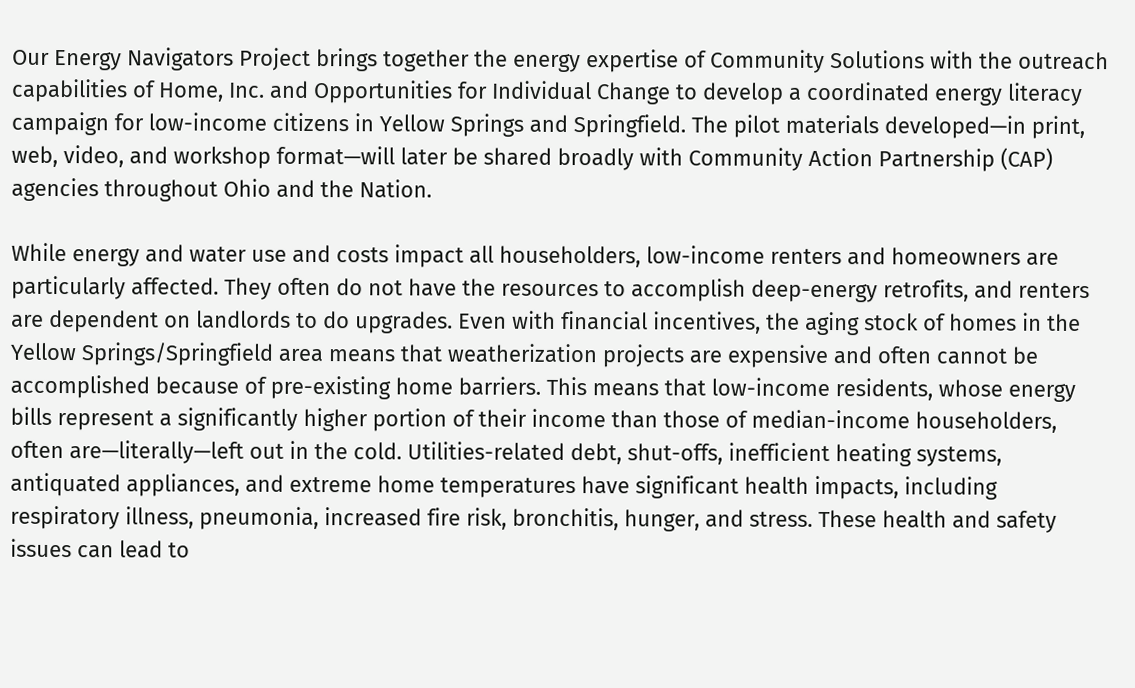Our Energy Navigators Project brings together the energy expertise of Community Solutions with the outreach capabilities of Home, Inc. and Opportunities for Individual Change to develop a coordinated energy literacy campaign for low-income citizens in Yellow Springs and Springfield. The pilot materials developed—in print, web, video, and workshop format—will later be shared broadly with Community Action Partnership (CAP) agencies throughout Ohio and the Nation.

While energy and water use and costs impact all householders, low-income renters and homeowners are particularly affected. They often do not have the resources to accomplish deep-energy retrofits, and renters are dependent on landlords to do upgrades. Even with financial incentives, the aging stock of homes in the Yellow Springs/Springfield area means that weatherization projects are expensive and often cannot be accomplished because of pre-existing home barriers. This means that low-income residents, whose energy bills represent a significantly higher portion of their income than those of median-income householders, often are—literally—left out in the cold. Utilities-related debt, shut-offs, inefficient heating systems, antiquated appliances, and extreme home temperatures have significant health impacts, including respiratory illness, pneumonia, increased fire risk, bronchitis, hunger, and stress. These health and safety issues can lead to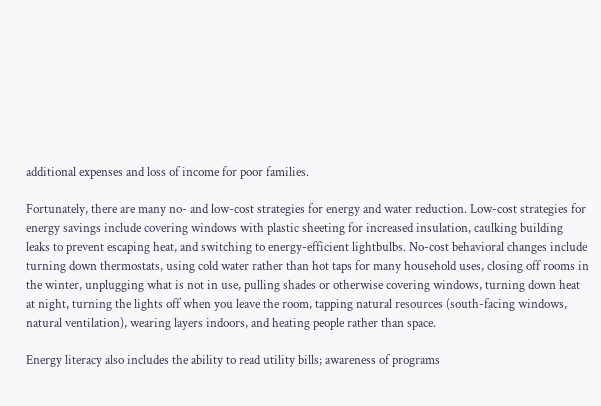additional expenses and loss of income for poor families.

Fortunately, there are many no- and low-cost strategies for energy and water reduction. Low-cost strategies for energy savings include covering windows with plastic sheeting for increased insulation, caulking building leaks to prevent escaping heat, and switching to energy-efficient lightbulbs. No-cost behavioral changes include turning down thermostats, using cold water rather than hot taps for many household uses, closing off rooms in the winter, unplugging what is not in use, pulling shades or otherwise covering windows, turning down heat at night, turning the lights off when you leave the room, tapping natural resources (south-facing windows, natural ventilation), wearing layers indoors, and heating people rather than space.

Energy literacy also includes the ability to read utility bills; awareness of programs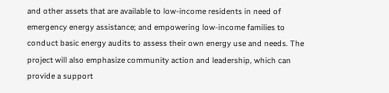and other assets that are available to low-income residents in need of emergency energy assistance; and empowering low-income families to conduct basic energy audits to assess their own energy use and needs. The project will also emphasize community action and leadership, which can provide a support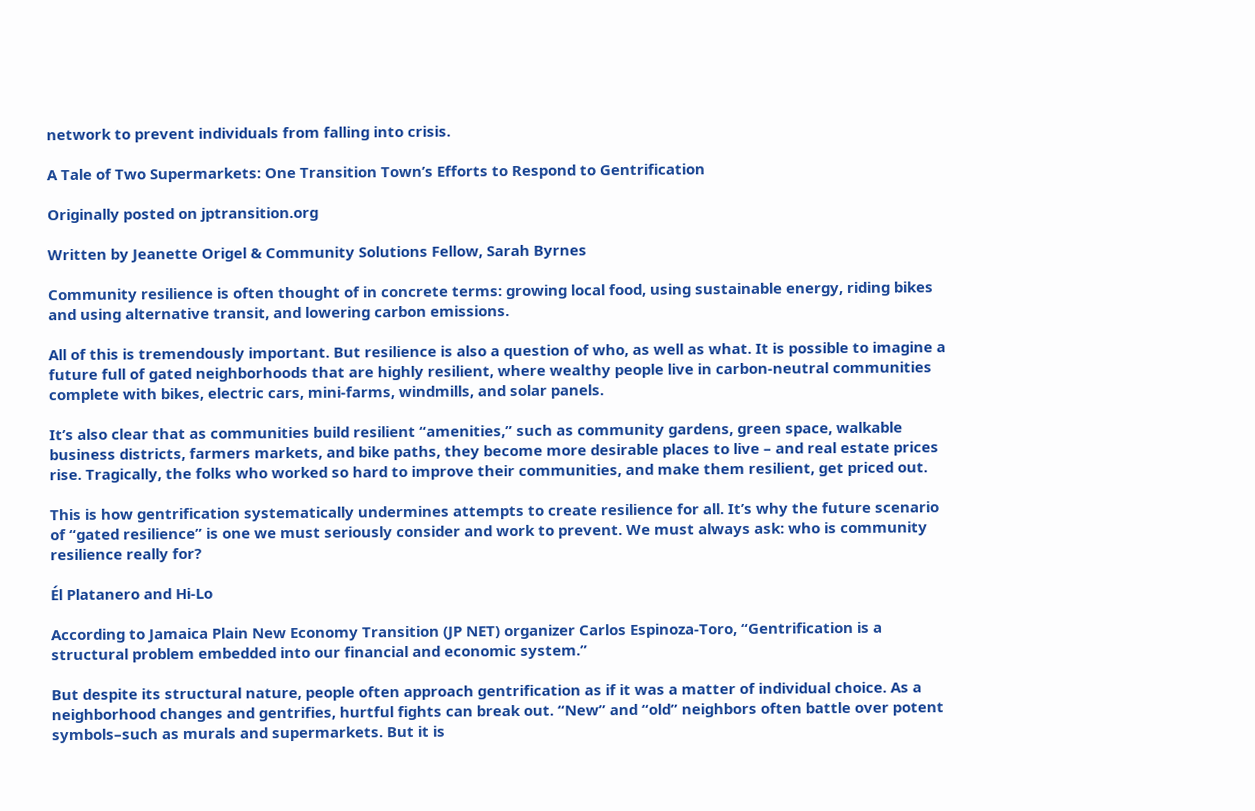network to prevent individuals from falling into crisis.

A Tale of Two Supermarkets: One Transition Town’s Efforts to Respond to Gentrification

Originally posted on jptransition.org

Written by Jeanette Origel & Community Solutions Fellow, Sarah Byrnes

Community resilience is often thought of in concrete terms: growing local food, using sustainable energy, riding bikes and using alternative transit, and lowering carbon emissions.

All of this is tremendously important. But resilience is also a question of who, as well as what. It is possible to imagine a future full of gated neighborhoods that are highly resilient, where wealthy people live in carbon-neutral communities complete with bikes, electric cars, mini-farms, windmills, and solar panels.

It’s also clear that as communities build resilient “amenities,” such as community gardens, green space, walkable business districts, farmers markets, and bike paths, they become more desirable places to live – and real estate prices rise. Tragically, the folks who worked so hard to improve their communities, and make them resilient, get priced out.

This is how gentrification systematically undermines attempts to create resilience for all. It’s why the future scenario of “gated resilience” is one we must seriously consider and work to prevent. We must always ask: who is community resilience really for?

Él Platanero and Hi-Lo

According to Jamaica Plain New Economy Transition (JP NET) organizer Carlos Espinoza-Toro, “Gentrification is a structural problem embedded into our financial and economic system.”

But despite its structural nature, people often approach gentrification as if it was a matter of individual choice. As a neighborhood changes and gentrifies, hurtful fights can break out. “New” and “old” neighbors often battle over potent symbols–such as murals and supermarkets. But it is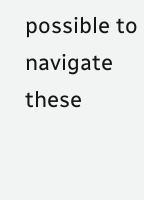possible to navigate these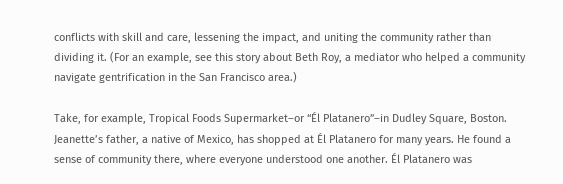conflicts with skill and care, lessening the impact, and uniting the community rather than dividing it. (For an example, see this story about Beth Roy, a mediator who helped a community navigate gentrification in the San Francisco area.)

Take, for example, Tropical Foods Supermarket–or “Él Platanero”–in Dudley Square, Boston. Jeanette’s father, a native of Mexico, has shopped at Él Platanero for many years. He found a sense of community there, where everyone understood one another. Él Platanero was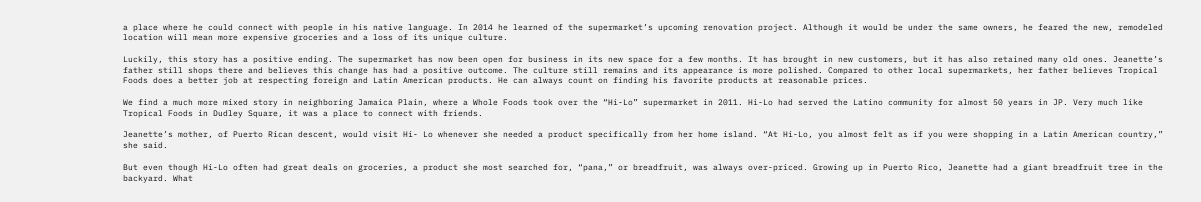a place where he could connect with people in his native language. In 2014 he learned of the supermarket’s upcoming renovation project. Although it would be under the same owners, he feared the new, remodeled location will mean more expensive groceries and a loss of its unique culture.

Luckily, this story has a positive ending. The supermarket has now been open for business in its new space for a few months. It has brought in new customers, but it has also retained many old ones. Jeanette’s father still shops there and believes this change has had a positive outcome. The culture still remains and its appearance is more polished. Compared to other local supermarkets, her father believes Tropical Foods does a better job at respecting foreign and Latin American products. He can always count on finding his favorite products at reasonable prices.

We find a much more mixed story in neighboring Jamaica Plain, where a Whole Foods took over the “Hi-Lo” supermarket in 2011. Hi-Lo had served the Latino community for almost 50 years in JP. Very much like Tropical Foods in Dudley Square, it was a place to connect with friends.

Jeanette’s mother, of Puerto Rican descent, would visit Hi- Lo whenever she needed a product specifically from her home island. “At Hi-Lo, you almost felt as if you were shopping in a Latin American country,” she said.

But even though Hi-Lo often had great deals on groceries, a product she most searched for, “pana,” or breadfruit, was always over-priced. Growing up in Puerto Rico, Jeanette had a giant breadfruit tree in the backyard. What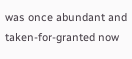was once abundant and taken-for-granted now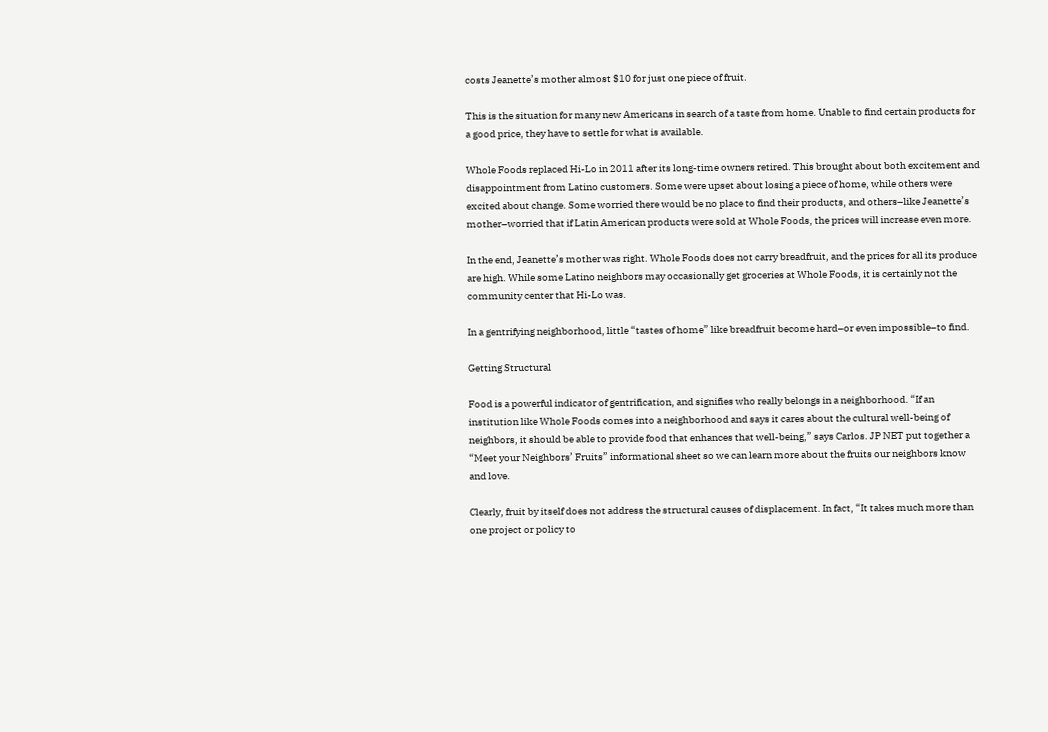costs Jeanette’s mother almost $10 for just one piece of fruit.

This is the situation for many new Americans in search of a taste from home. Unable to find certain products for a good price, they have to settle for what is available.

Whole Foods replaced Hi-Lo in 2011 after its long-time owners retired. This brought about both excitement and disappointment from Latino customers. Some were upset about losing a piece of home, while others were excited about change. Some worried there would be no place to find their products, and others–like Jeanette’s mother–worried that if Latin American products were sold at Whole Foods, the prices will increase even more.

In the end, Jeanette’s mother was right. Whole Foods does not carry breadfruit, and the prices for all its produce are high. While some Latino neighbors may occasionally get groceries at Whole Foods, it is certainly not the community center that Hi-Lo was.

In a gentrifying neighborhood, little “tastes of home” like breadfruit become hard–or even impossible–to find.

Getting Structural

Food is a powerful indicator of gentrification, and signifies who really belongs in a neighborhood. “If an institution like Whole Foods comes into a neighborhood and says it cares about the cultural well-being of neighbors, it should be able to provide food that enhances that well-being,” says Carlos. JP NET put together a “Meet your Neighbors’ Fruits” informational sheet so we can learn more about the fruits our neighbors know and love.

Clearly, fruit by itself does not address the structural causes of displacement. In fact, “It takes much more than one project or policy to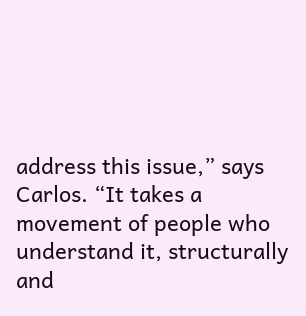address this issue,” says Carlos. “It takes a movement of people who understand it, structurally and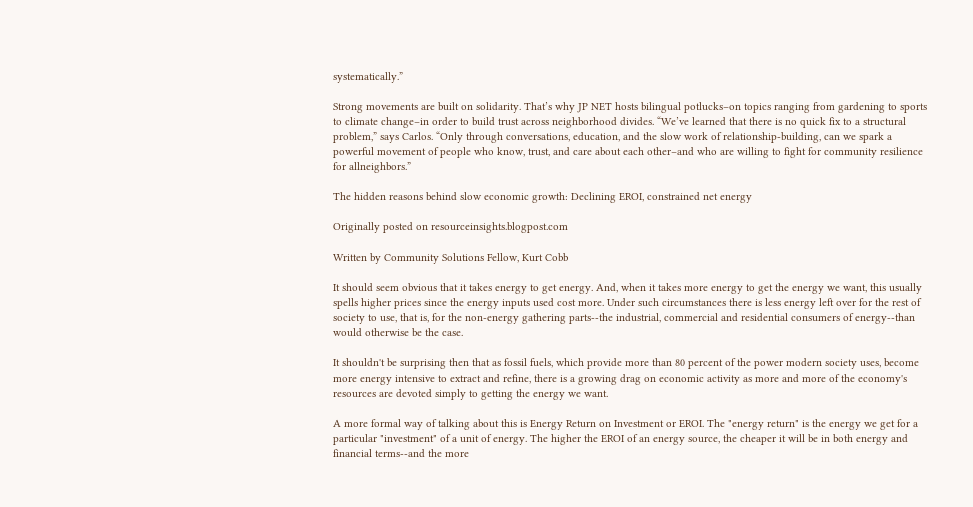systematically.”

Strong movements are built on solidarity. That’s why JP NET hosts bilingual potlucks–on topics ranging from gardening to sports to climate change–in order to build trust across neighborhood divides. “We’ve learned that there is no quick fix to a structural problem,” says Carlos. “Only through conversations, education, and the slow work of relationship-building, can we spark a powerful movement of people who know, trust, and care about each other–and who are willing to fight for community resilience for allneighbors.”

The hidden reasons behind slow economic growth: Declining EROI, constrained net energy

Originally posted on resourceinsights.blogpost.com

Written by Community Solutions Fellow, Kurt Cobb

It should seem obvious that it takes energy to get energy. And, when it takes more energy to get the energy we want, this usually spells higher prices since the energy inputs used cost more. Under such circumstances there is less energy left over for the rest of society to use, that is, for the non-energy gathering parts--the industrial, commercial and residential consumers of energy--than would otherwise be the case.

It shouldn't be surprising then that as fossil fuels, which provide more than 80 percent of the power modern society uses, become more energy intensive to extract and refine, there is a growing drag on economic activity as more and more of the economy's resources are devoted simply to getting the energy we want.

A more formal way of talking about this is Energy Return on Investment or EROI. The "energy return" is the energy we get for a particular "investment" of a unit of energy. The higher the EROI of an energy source, the cheaper it will be in both energy and financial terms--and the more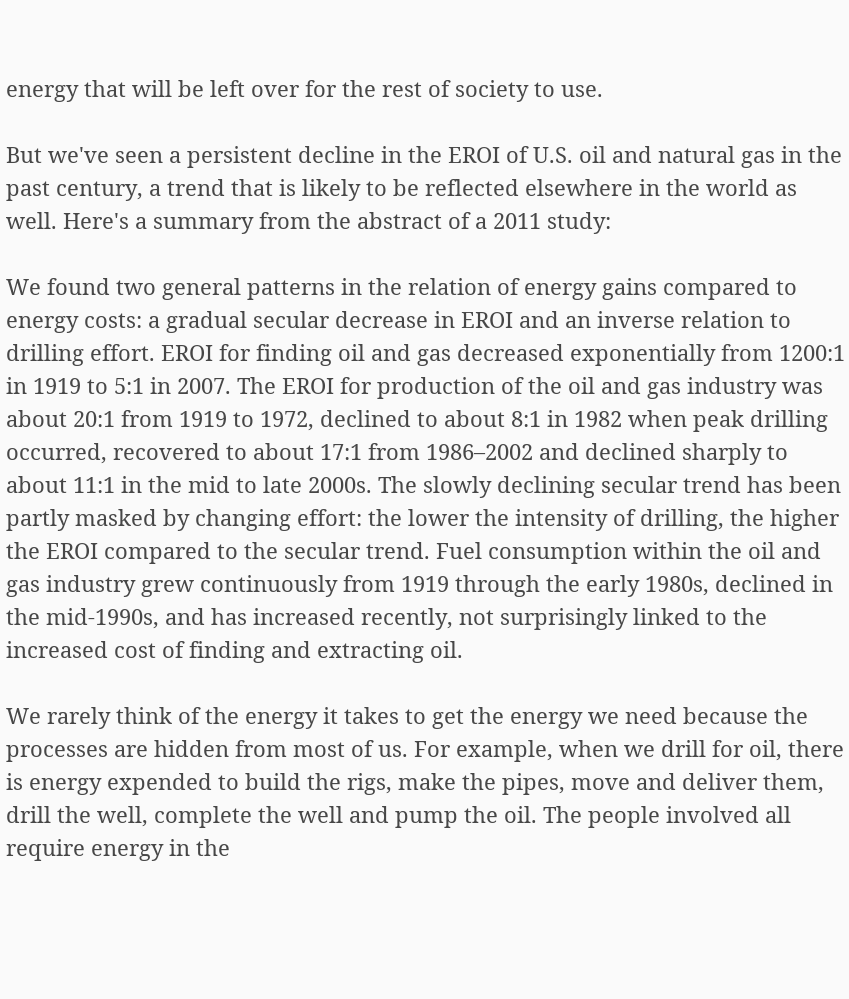energy that will be left over for the rest of society to use.

But we've seen a persistent decline in the EROI of U.S. oil and natural gas in the past century, a trend that is likely to be reflected elsewhere in the world as well. Here's a summary from the abstract of a 2011 study:

We found two general patterns in the relation of energy gains compared to energy costs: a gradual secular decrease in EROI and an inverse relation to drilling effort. EROI for finding oil and gas decreased exponentially from 1200:1 in 1919 to 5:1 in 2007. The EROI for production of the oil and gas industry was about 20:1 from 1919 to 1972, declined to about 8:1 in 1982 when peak drilling occurred, recovered to about 17:1 from 1986–2002 and declined sharply to about 11:1 in the mid to late 2000s. The slowly declining secular trend has been partly masked by changing effort: the lower the intensity of drilling, the higher the EROI compared to the secular trend. Fuel consumption within the oil and gas industry grew continuously from 1919 through the early 1980s, declined in the mid-1990s, and has increased recently, not surprisingly linked to the increased cost of finding and extracting oil.

We rarely think of the energy it takes to get the energy we need because the processes are hidden from most of us. For example, when we drill for oil, there is energy expended to build the rigs, make the pipes, move and deliver them, drill the well, complete the well and pump the oil. The people involved all require energy in the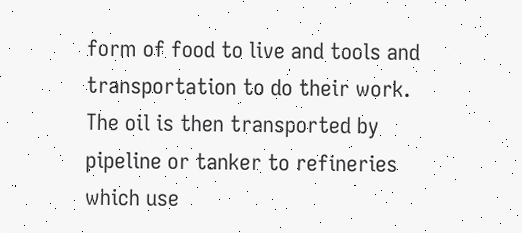form of food to live and tools and transportation to do their work. The oil is then transported by pipeline or tanker to refineries which use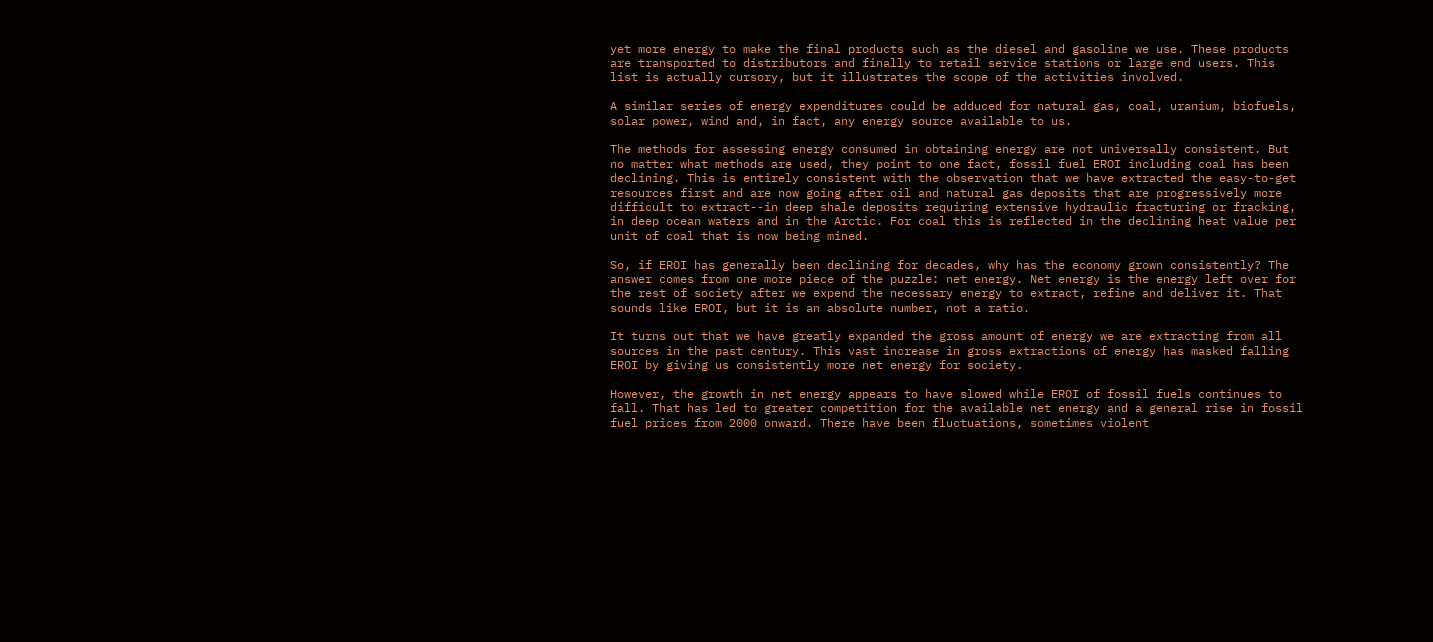yet more energy to make the final products such as the diesel and gasoline we use. These products are transported to distributors and finally to retail service stations or large end users. This list is actually cursory, but it illustrates the scope of the activities involved.

A similar series of energy expenditures could be adduced for natural gas, coal, uranium, biofuels, solar power, wind and, in fact, any energy source available to us.

The methods for assessing energy consumed in obtaining energy are not universally consistent. But no matter what methods are used, they point to one fact, fossil fuel EROI including coal has been declining. This is entirely consistent with the observation that we have extracted the easy-to-get resources first and are now going after oil and natural gas deposits that are progressively more difficult to extract--in deep shale deposits requiring extensive hydraulic fracturing or fracking, in deep ocean waters and in the Arctic. For coal this is reflected in the declining heat value per unit of coal that is now being mined.

So, if EROI has generally been declining for decades, why has the economy grown consistently? The answer comes from one more piece of the puzzle: net energy. Net energy is the energy left over for the rest of society after we expend the necessary energy to extract, refine and deliver it. That sounds like EROI, but it is an absolute number, not a ratio.

It turns out that we have greatly expanded the gross amount of energy we are extracting from all sources in the past century. This vast increase in gross extractions of energy has masked falling EROI by giving us consistently more net energy for society.

However, the growth in net energy appears to have slowed while EROI of fossil fuels continues to fall. That has led to greater competition for the available net energy and a general rise in fossil fuel prices from 2000 onward. There have been fluctuations, sometimes violent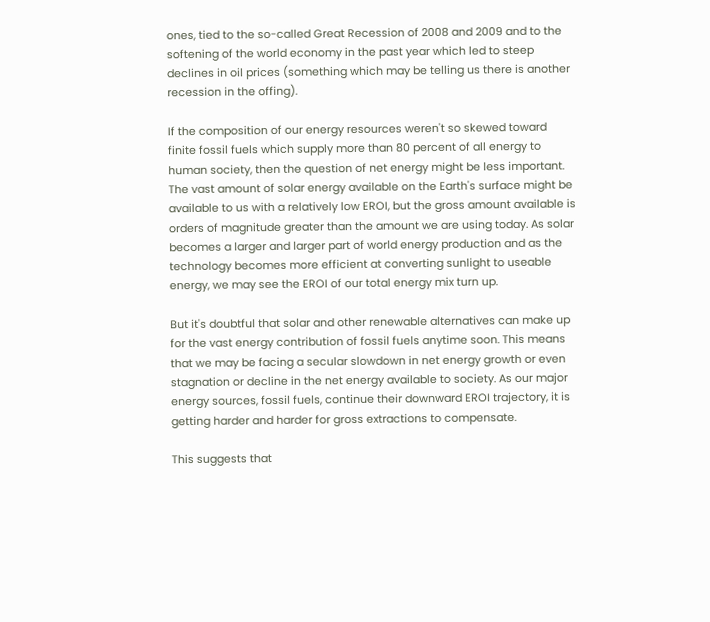ones, tied to the so-called Great Recession of 2008 and 2009 and to the softening of the world economy in the past year which led to steep declines in oil prices (something which may be telling us there is another recession in the offing).

If the composition of our energy resources weren't so skewed toward finite fossil fuels which supply more than 80 percent of all energy to human society, then the question of net energy might be less important. The vast amount of solar energy available on the Earth's surface might be available to us with a relatively low EROI, but the gross amount available is orders of magnitude greater than the amount we are using today. As solar becomes a larger and larger part of world energy production and as the technology becomes more efficient at converting sunlight to useable energy, we may see the EROI of our total energy mix turn up.

But it's doubtful that solar and other renewable alternatives can make up for the vast energy contribution of fossil fuels anytime soon. This means that we may be facing a secular slowdown in net energy growth or even stagnation or decline in the net energy available to society. As our major energy sources, fossil fuels, continue their downward EROI trajectory, it is getting harder and harder for gross extractions to compensate.

This suggests that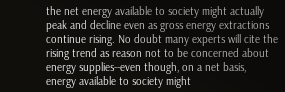the net energy available to society might actually peak and decline even as gross energy extractions continue rising. No doubt many experts will cite the rising trend as reason not to be concerned about energy supplies--even though, on a net basis, energy available to society might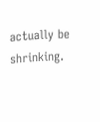actually be shrinking.